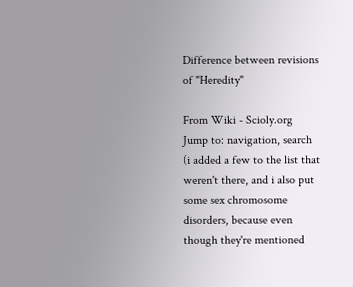Difference between revisions of "Heredity"

From Wiki - Scioly.org
Jump to: navigation, search
(i added a few to the list that weren't there, and i also put some sex chromosome disorders, because even though they're mentioned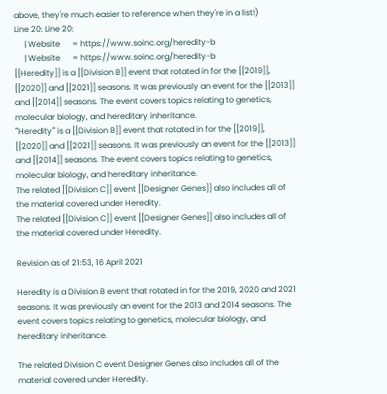above, they're much easier to reference when they're in a list!)
Line 20: Line 20:
     | Website      = https://www.soinc.org/heredity-b
     | Website      = https://www.soinc.org/heredity-b
[[Heredity]] is a [[Division B]] event that rotated in for the [[2019]], [[2020]] and [[2021]] seasons. It was previously an event for the [[2013]] and [[2014]] seasons. The event covers topics relating to genetics, molecular biology, and hereditary inheritance.
'''Heredity''' is a [[Division B]] event that rotated in for the [[2019]], [[2020]] and [[2021]] seasons. It was previously an event for the [[2013]] and [[2014]] seasons. The event covers topics relating to genetics, molecular biology, and hereditary inheritance.
The related [[Division C]] event [[Designer Genes]] also includes all of the material covered under Heredity.
The related [[Division C]] event [[Designer Genes]] also includes all of the material covered under Heredity.

Revision as of 21:53, 16 April 2021

Heredity is a Division B event that rotated in for the 2019, 2020 and 2021 seasons. It was previously an event for the 2013 and 2014 seasons. The event covers topics relating to genetics, molecular biology, and hereditary inheritance.

The related Division C event Designer Genes also includes all of the material covered under Heredity.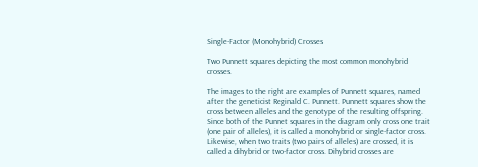Single-Factor (Monohybrid) Crosses

Two Punnett squares depicting the most common monohybrid crosses.

The images to the right are examples of Punnett squares, named after the geneticist Reginald C. Punnett. Punnett squares show the cross between alleles and the genotype of the resulting offspring. Since both of the Punnet squares in the diagram only cross one trait (one pair of alleles), it is called a monohybrid or single-factor cross. Likewise, when two traits (two pairs of alleles) are crossed, it is called a dihybrid or two-factor cross. Dihybrid crosses are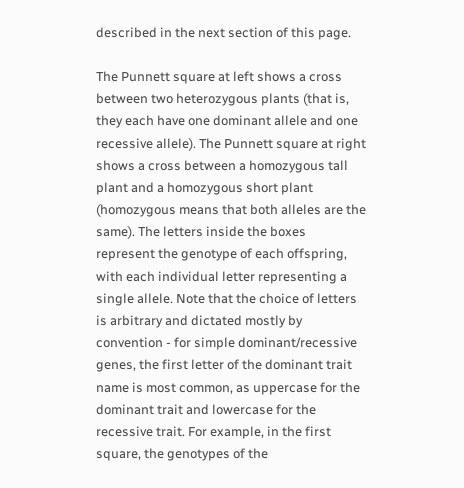described in the next section of this page.

The Punnett square at left shows a cross between two heterozygous plants (that is, they each have one dominant allele and one recessive allele). The Punnett square at right shows a cross between a homozygous tall plant and a homozygous short plant (homozygous means that both alleles are the same). The letters inside the boxes represent the genotype of each offspring, with each individual letter representing a single allele. Note that the choice of letters is arbitrary and dictated mostly by convention - for simple dominant/recessive genes, the first letter of the dominant trait name is most common, as uppercase for the dominant trait and lowercase for the recessive trait. For example, in the first square, the genotypes of the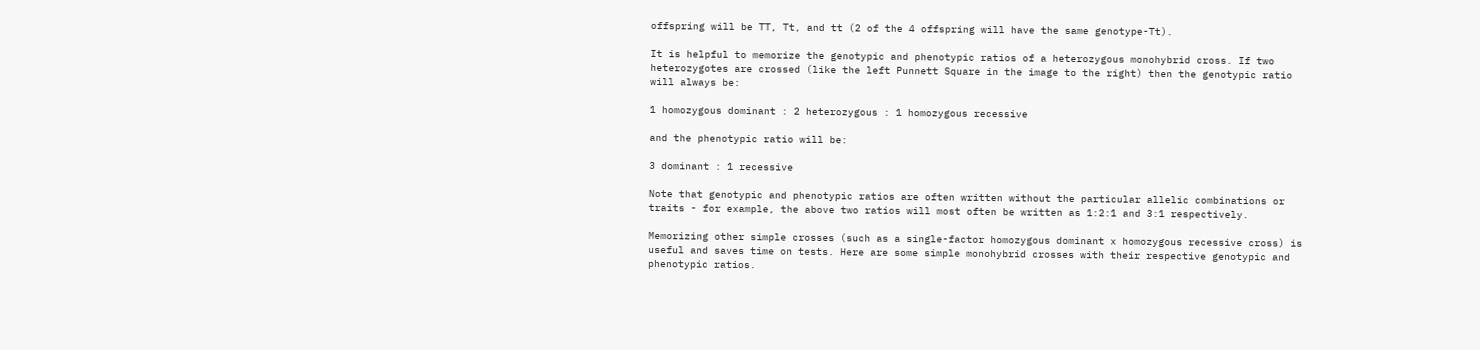offspring will be TT, Tt, and tt (2 of the 4 offspring will have the same genotype-Tt).

It is helpful to memorize the genotypic and phenotypic ratios of a heterozygous monohybrid cross. If two heterozygotes are crossed (like the left Punnett Square in the image to the right) then the genotypic ratio will always be:

1 homozygous dominant : 2 heterozygous : 1 homozygous recessive

and the phenotypic ratio will be:

3 dominant : 1 recessive

Note that genotypic and phenotypic ratios are often written without the particular allelic combinations or traits - for example, the above two ratios will most often be written as 1:2:1 and 3:1 respectively.

Memorizing other simple crosses (such as a single-factor homozygous dominant x homozygous recessive cross) is useful and saves time on tests. Here are some simple monohybrid crosses with their respective genotypic and phenotypic ratios.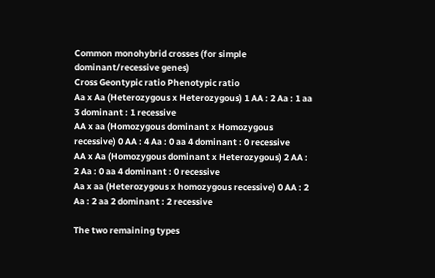Common monohybrid crosses (for simple dominant/recessive genes)
Cross Geontypic ratio Phenotypic ratio
Aa x Aa (Heterozygous x Heterozygous) 1 AA : 2 Aa : 1 aa 3 dominant : 1 recessive
AA x aa (Homozygous dominant x Homozygous recessive) 0 AA : 4 Aa : 0 aa 4 dominant : 0 recessive
AA x Aa (Homozygous dominant x Heterozygous) 2 AA : 2 Aa : 0 aa 4 dominant : 0 recessive
Aa x aa (Heterozygous x homozygous recessive) 0 AA : 2 Aa : 2 aa 2 dominant : 2 recessive

The two remaining types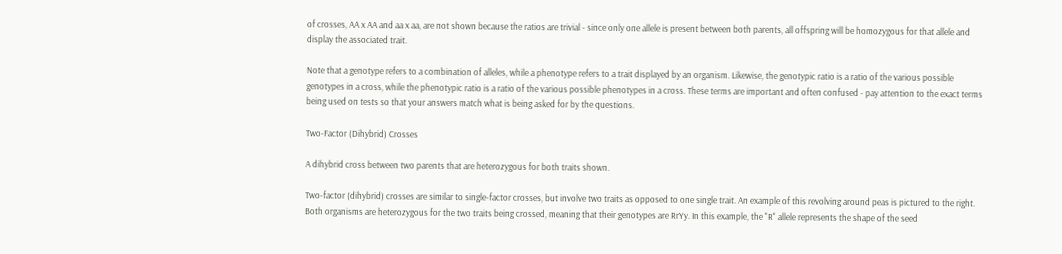of crosses, AA x AA and aa x aa, are not shown because the ratios are trivial - since only one allele is present between both parents, all offspring will be homozygous for that allele and display the associated trait.

Note that a genotype refers to a combination of alleles, while a phenotype refers to a trait displayed by an organism. Likewise, the genotypic ratio is a ratio of the various possible genotypes in a cross, while the phenotypic ratio is a ratio of the various possible phenotypes in a cross. These terms are important and often confused - pay attention to the exact terms being used on tests so that your answers match what is being asked for by the questions.

Two-Factor (Dihybrid) Crosses

A dihybrid cross between two parents that are heterozygous for both traits shown.

Two-factor (dihybrid) crosses are similar to single-factor crosses, but involve two traits as opposed to one single trait. An example of this revolving around peas is pictured to the right. Both organisms are heterozygous for the two traits being crossed, meaning that their genotypes are RrYy. In this example, the "R" allele represents the shape of the seed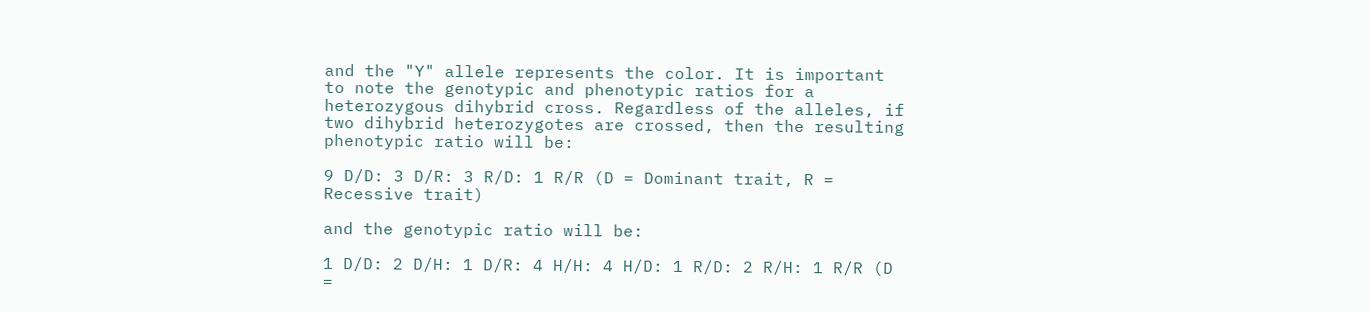and the "Y" allele represents the color. It is important to note the genotypic and phenotypic ratios for a heterozygous dihybrid cross. Regardless of the alleles, if two dihybrid heterozygotes are crossed, then the resulting phenotypic ratio will be:

9 D/D: 3 D/R: 3 R/D: 1 R/R (D = Dominant trait, R = Recessive trait)

and the genotypic ratio will be:

1 D/D: 2 D/H: 1 D/R: 4 H/H: 4 H/D: 1 R/D: 2 R/H: 1 R/R (D =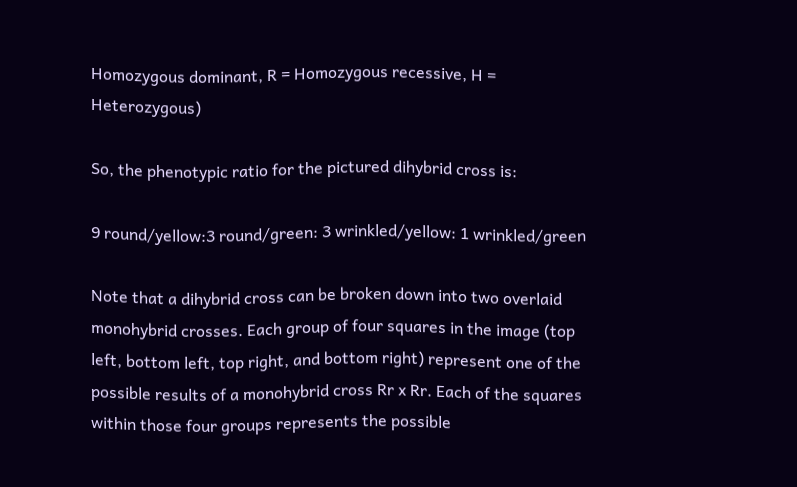Homozygous dominant, R = Homozygous recessive, H = Heterozygous)

So, the phenotypic ratio for the pictured dihybrid cross is:

9 round/yellow:3 round/green: 3 wrinkled/yellow: 1 wrinkled/green

Note that a dihybrid cross can be broken down into two overlaid monohybrid crosses. Each group of four squares in the image (top left, bottom left, top right, and bottom right) represent one of the possible results of a monohybrid cross Rr x Rr. Each of the squares within those four groups represents the possible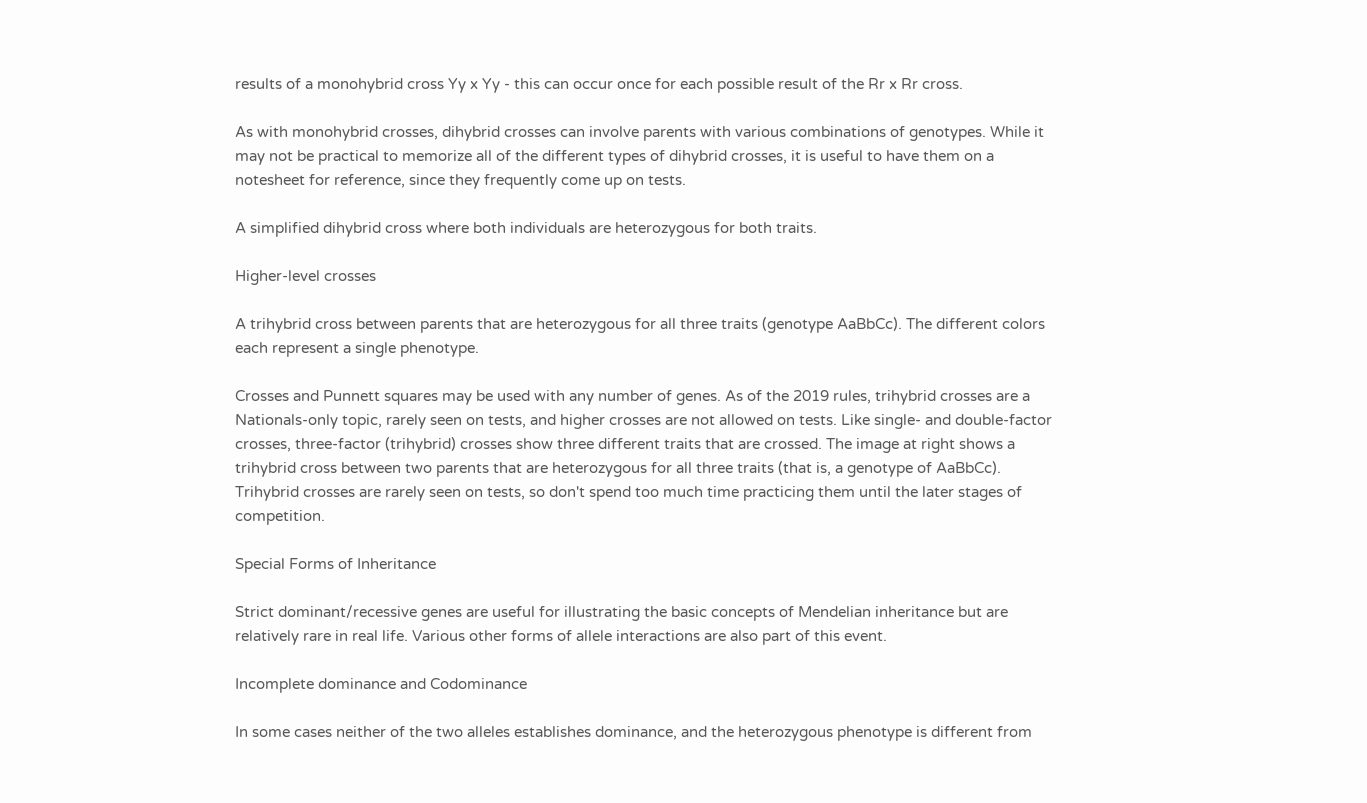results of a monohybrid cross Yy x Yy - this can occur once for each possible result of the Rr x Rr cross.

As with monohybrid crosses, dihybrid crosses can involve parents with various combinations of genotypes. While it may not be practical to memorize all of the different types of dihybrid crosses, it is useful to have them on a notesheet for reference, since they frequently come up on tests.

A simplified dihybrid cross where both individuals are heterozygous for both traits.

Higher-level crosses

A trihybrid cross between parents that are heterozygous for all three traits (genotype AaBbCc). The different colors each represent a single phenotype.

Crosses and Punnett squares may be used with any number of genes. As of the 2019 rules, trihybrid crosses are a Nationals-only topic, rarely seen on tests, and higher crosses are not allowed on tests. Like single- and double-factor crosses, three-factor (trihybrid) crosses show three different traits that are crossed. The image at right shows a trihybrid cross between two parents that are heterozygous for all three traits (that is, a genotype of AaBbCc). Trihybrid crosses are rarely seen on tests, so don't spend too much time practicing them until the later stages of competition.

Special Forms of Inheritance

Strict dominant/recessive genes are useful for illustrating the basic concepts of Mendelian inheritance but are relatively rare in real life. Various other forms of allele interactions are also part of this event.

Incomplete dominance and Codominance

In some cases neither of the two alleles establishes dominance, and the heterozygous phenotype is different from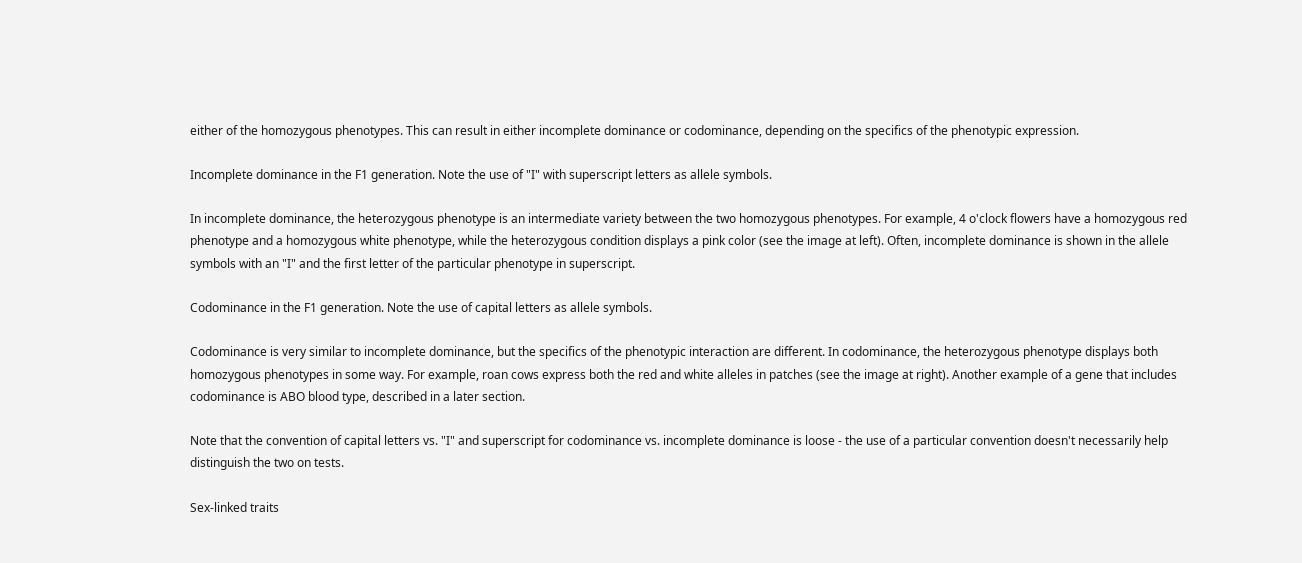either of the homozygous phenotypes. This can result in either incomplete dominance or codominance, depending on the specifics of the phenotypic expression.

Incomplete dominance in the F1 generation. Note the use of "I" with superscript letters as allele symbols.

In incomplete dominance, the heterozygous phenotype is an intermediate variety between the two homozygous phenotypes. For example, 4 o'clock flowers have a homozygous red phenotype and a homozygous white phenotype, while the heterozygous condition displays a pink color (see the image at left). Often, incomplete dominance is shown in the allele symbols with an "I" and the first letter of the particular phenotype in superscript.

Codominance in the F1 generation. Note the use of capital letters as allele symbols.

Codominance is very similar to incomplete dominance, but the specifics of the phenotypic interaction are different. In codominance, the heterozygous phenotype displays both homozygous phenotypes in some way. For example, roan cows express both the red and white alleles in patches (see the image at right). Another example of a gene that includes codominance is ABO blood type, described in a later section.

Note that the convention of capital letters vs. "I" and superscript for codominance vs. incomplete dominance is loose - the use of a particular convention doesn't necessarily help distinguish the two on tests.

Sex-linked traits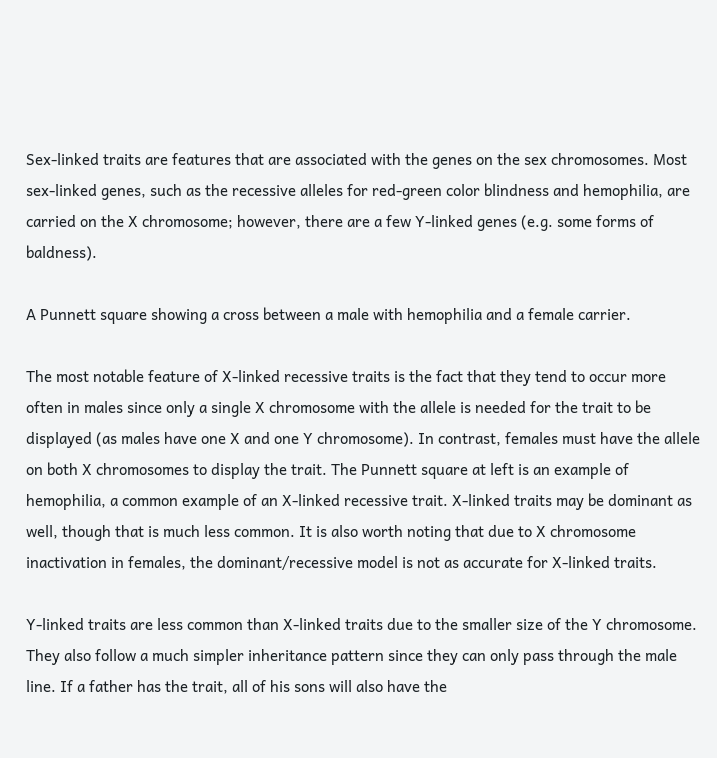Sex-linked traits are features that are associated with the genes on the sex chromosomes. Most sex-linked genes, such as the recessive alleles for red-green color blindness and hemophilia, are carried on the X chromosome; however, there are a few Y-linked genes (e.g. some forms of baldness).

A Punnett square showing a cross between a male with hemophilia and a female carrier.

The most notable feature of X-linked recessive traits is the fact that they tend to occur more often in males since only a single X chromosome with the allele is needed for the trait to be displayed (as males have one X and one Y chromosome). In contrast, females must have the allele on both X chromosomes to display the trait. The Punnett square at left is an example of hemophilia, a common example of an X-linked recessive trait. X-linked traits may be dominant as well, though that is much less common. It is also worth noting that due to X chromosome inactivation in females, the dominant/recessive model is not as accurate for X-linked traits.

Y-linked traits are less common than X-linked traits due to the smaller size of the Y chromosome. They also follow a much simpler inheritance pattern since they can only pass through the male line. If a father has the trait, all of his sons will also have the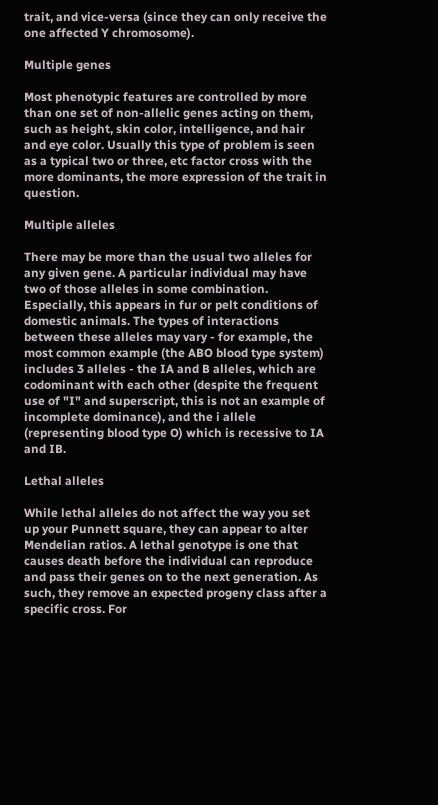trait, and vice-versa (since they can only receive the one affected Y chromosome).

Multiple genes

Most phenotypic features are controlled by more than one set of non-allelic genes acting on them, such as height, skin color, intelligence, and hair and eye color. Usually this type of problem is seen as a typical two or three, etc factor cross with the more dominants, the more expression of the trait in question.

Multiple alleles

There may be more than the usual two alleles for any given gene. A particular individual may have two of those alleles in some combination. Especially, this appears in fur or pelt conditions of domestic animals. The types of interactions between these alleles may vary - for example, the most common example (the ABO blood type system) includes 3 alleles - the IA and B alleles, which are codominant with each other (despite the frequent use of "I" and superscript, this is not an example of incomplete dominance), and the i allele (representing blood type O) which is recessive to IA and IB.

Lethal alleles

While lethal alleles do not affect the way you set up your Punnett square, they can appear to alter Mendelian ratios. A lethal genotype is one that causes death before the individual can reproduce and pass their genes on to the next generation. As such, they remove an expected progeny class after a specific cross. For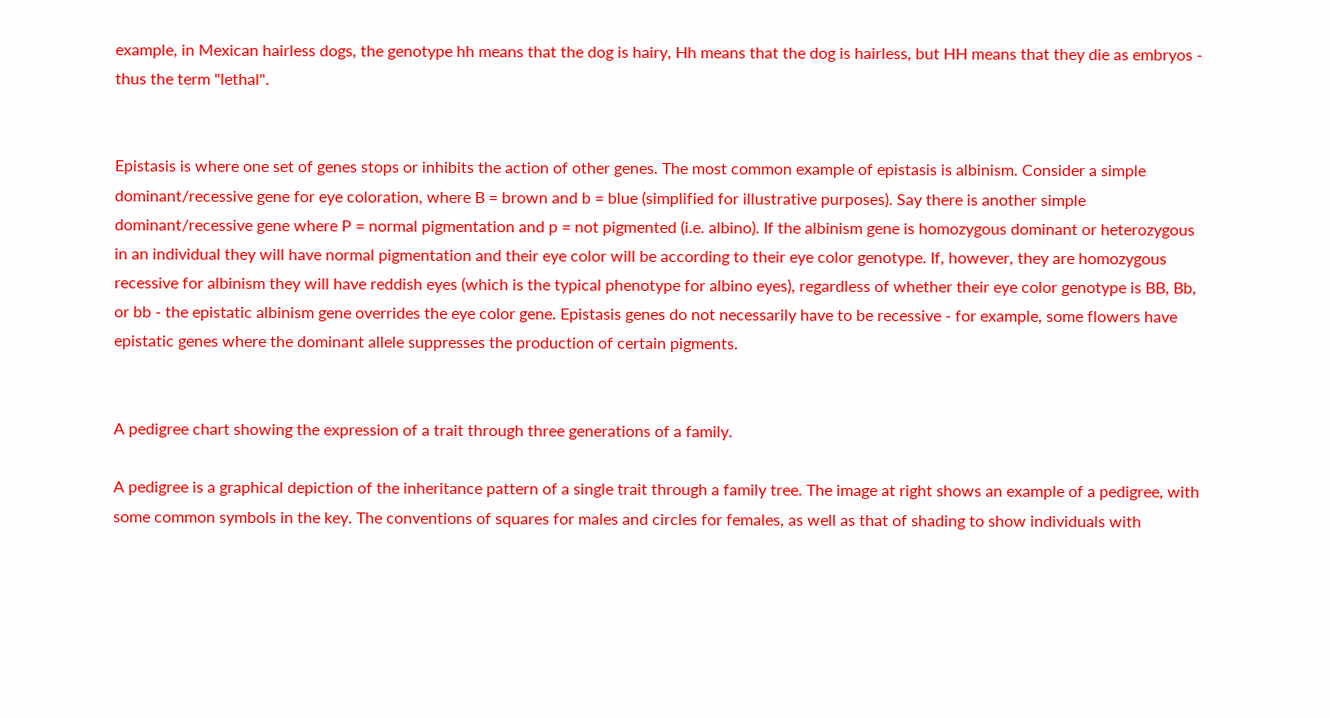example, in Mexican hairless dogs, the genotype hh means that the dog is hairy, Hh means that the dog is hairless, but HH means that they die as embryos - thus the term "lethal".


Epistasis is where one set of genes stops or inhibits the action of other genes. The most common example of epistasis is albinism. Consider a simple dominant/recessive gene for eye coloration, where B = brown and b = blue (simplified for illustrative purposes). Say there is another simple dominant/recessive gene where P = normal pigmentation and p = not pigmented (i.e. albino). If the albinism gene is homozygous dominant or heterozygous in an individual they will have normal pigmentation and their eye color will be according to their eye color genotype. If, however, they are homozygous recessive for albinism they will have reddish eyes (which is the typical phenotype for albino eyes), regardless of whether their eye color genotype is BB, Bb, or bb - the epistatic albinism gene overrides the eye color gene. Epistasis genes do not necessarily have to be recessive - for example, some flowers have epistatic genes where the dominant allele suppresses the production of certain pigments.


A pedigree chart showing the expression of a trait through three generations of a family.

A pedigree is a graphical depiction of the inheritance pattern of a single trait through a family tree. The image at right shows an example of a pedigree, with some common symbols in the key. The conventions of squares for males and circles for females, as well as that of shading to show individuals with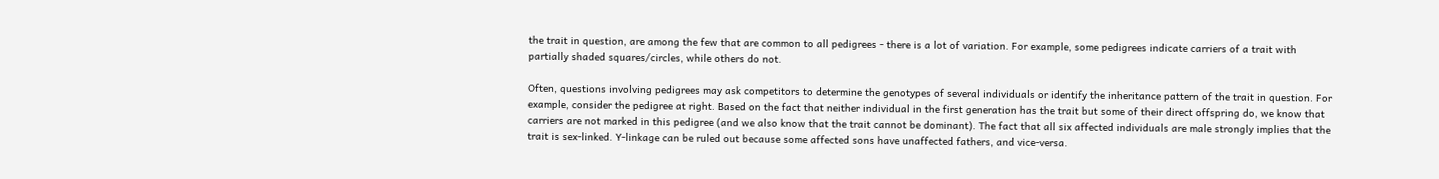the trait in question, are among the few that are common to all pedigrees - there is a lot of variation. For example, some pedigrees indicate carriers of a trait with partially shaded squares/circles, while others do not.

Often, questions involving pedigrees may ask competitors to determine the genotypes of several individuals or identify the inheritance pattern of the trait in question. For example, consider the pedigree at right. Based on the fact that neither individual in the first generation has the trait but some of their direct offspring do, we know that carriers are not marked in this pedigree (and we also know that the trait cannot be dominant). The fact that all six affected individuals are male strongly implies that the trait is sex-linked. Y-linkage can be ruled out because some affected sons have unaffected fathers, and vice-versa.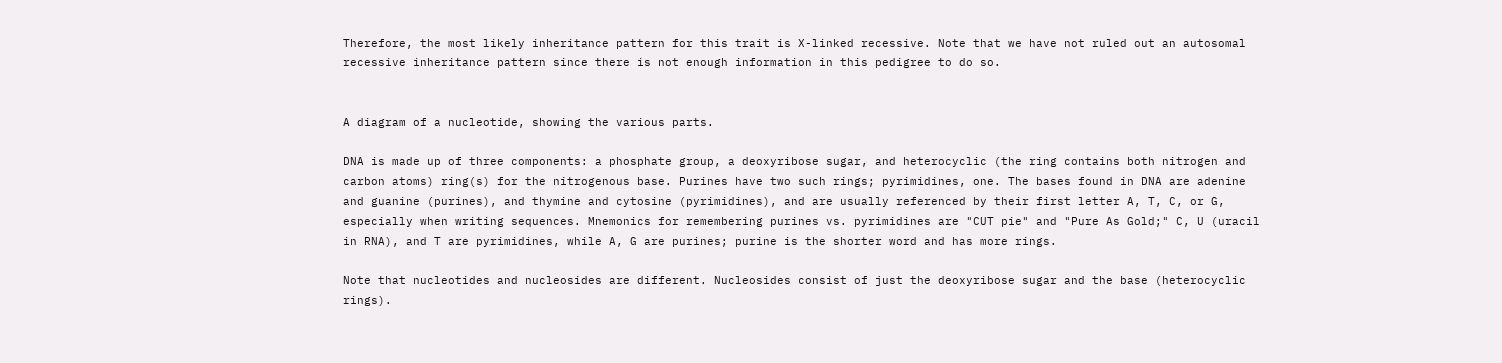Therefore, the most likely inheritance pattern for this trait is X-linked recessive. Note that we have not ruled out an autosomal recessive inheritance pattern since there is not enough information in this pedigree to do so.


A diagram of a nucleotide, showing the various parts.

DNA is made up of three components: a phosphate group, a deoxyribose sugar, and heterocyclic (the ring contains both nitrogen and carbon atoms) ring(s) for the nitrogenous base. Purines have two such rings; pyrimidines, one. The bases found in DNA are adenine and guanine (purines), and thymine and cytosine (pyrimidines), and are usually referenced by their first letter A, T, C, or G, especially when writing sequences. Mnemonics for remembering purines vs. pyrimidines are "CUT pie" and "Pure As Gold;" C, U (uracil in RNA), and T are pyrimidines, while A, G are purines; purine is the shorter word and has more rings.

Note that nucleotides and nucleosides are different. Nucleosides consist of just the deoxyribose sugar and the base (heterocyclic rings).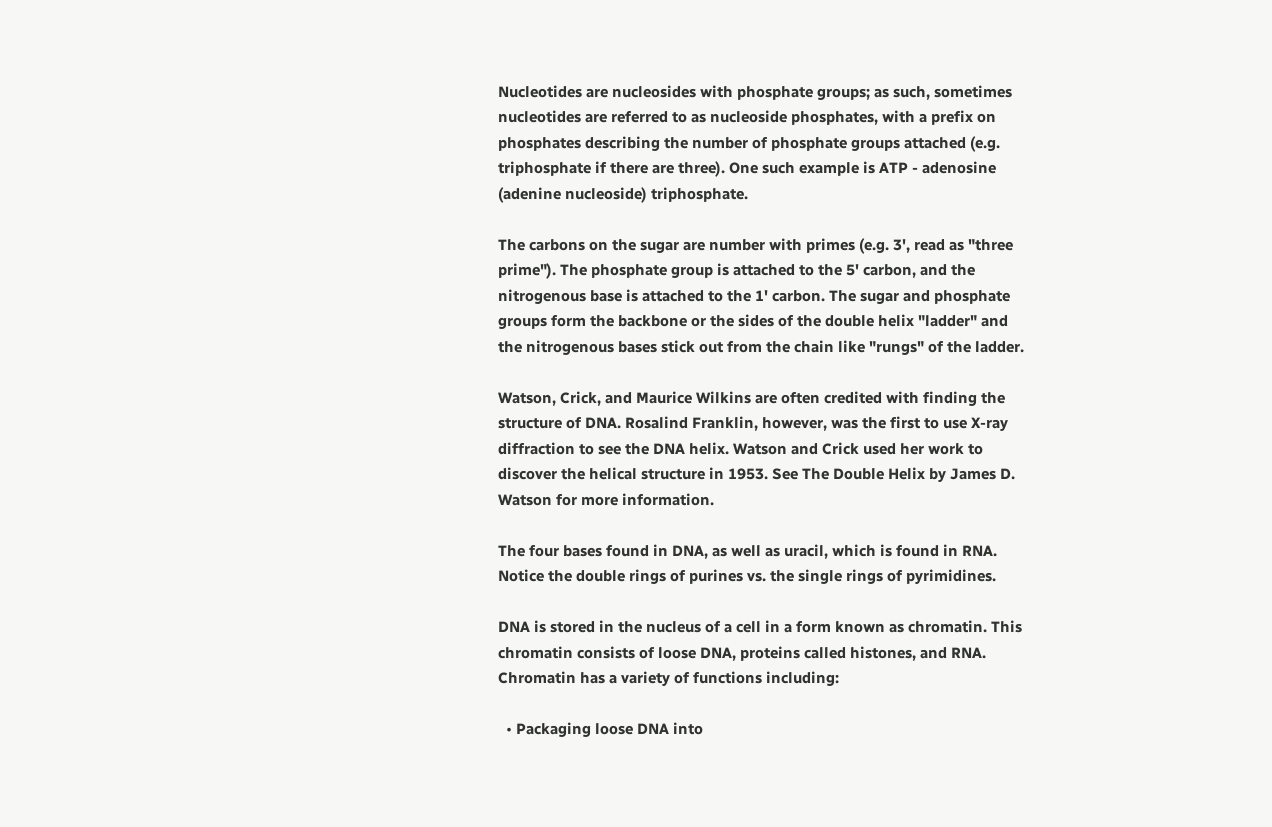Nucleotides are nucleosides with phosphate groups; as such, sometimes nucleotides are referred to as nucleoside phosphates, with a prefix on phosphates describing the number of phosphate groups attached (e.g. triphosphate if there are three). One such example is ATP - adenosine (adenine nucleoside) triphosphate.

The carbons on the sugar are number with primes (e.g. 3', read as "three prime"). The phosphate group is attached to the 5' carbon, and the nitrogenous base is attached to the 1' carbon. The sugar and phosphate groups form the backbone or the sides of the double helix "ladder" and the nitrogenous bases stick out from the chain like "rungs" of the ladder.

Watson, Crick, and Maurice Wilkins are often credited with finding the structure of DNA. Rosalind Franklin, however, was the first to use X-ray diffraction to see the DNA helix. Watson and Crick used her work to discover the helical structure in 1953. See The Double Helix by James D. Watson for more information.

The four bases found in DNA, as well as uracil, which is found in RNA. Notice the double rings of purines vs. the single rings of pyrimidines.

DNA is stored in the nucleus of a cell in a form known as chromatin. This chromatin consists of loose DNA, proteins called histones, and RNA. Chromatin has a variety of functions including:

  • Packaging loose DNA into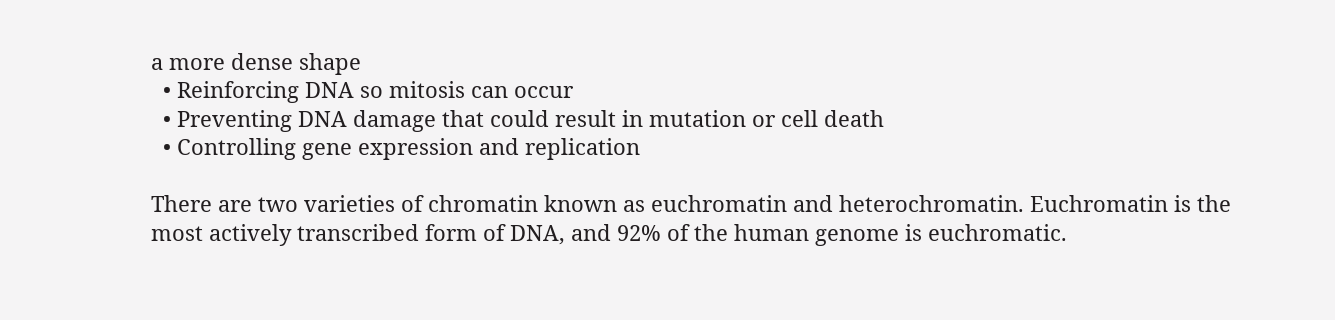a more dense shape
  • Reinforcing DNA so mitosis can occur
  • Preventing DNA damage that could result in mutation or cell death
  • Controlling gene expression and replication

There are two varieties of chromatin known as euchromatin and heterochromatin. Euchromatin is the most actively transcribed form of DNA, and 92% of the human genome is euchromatic.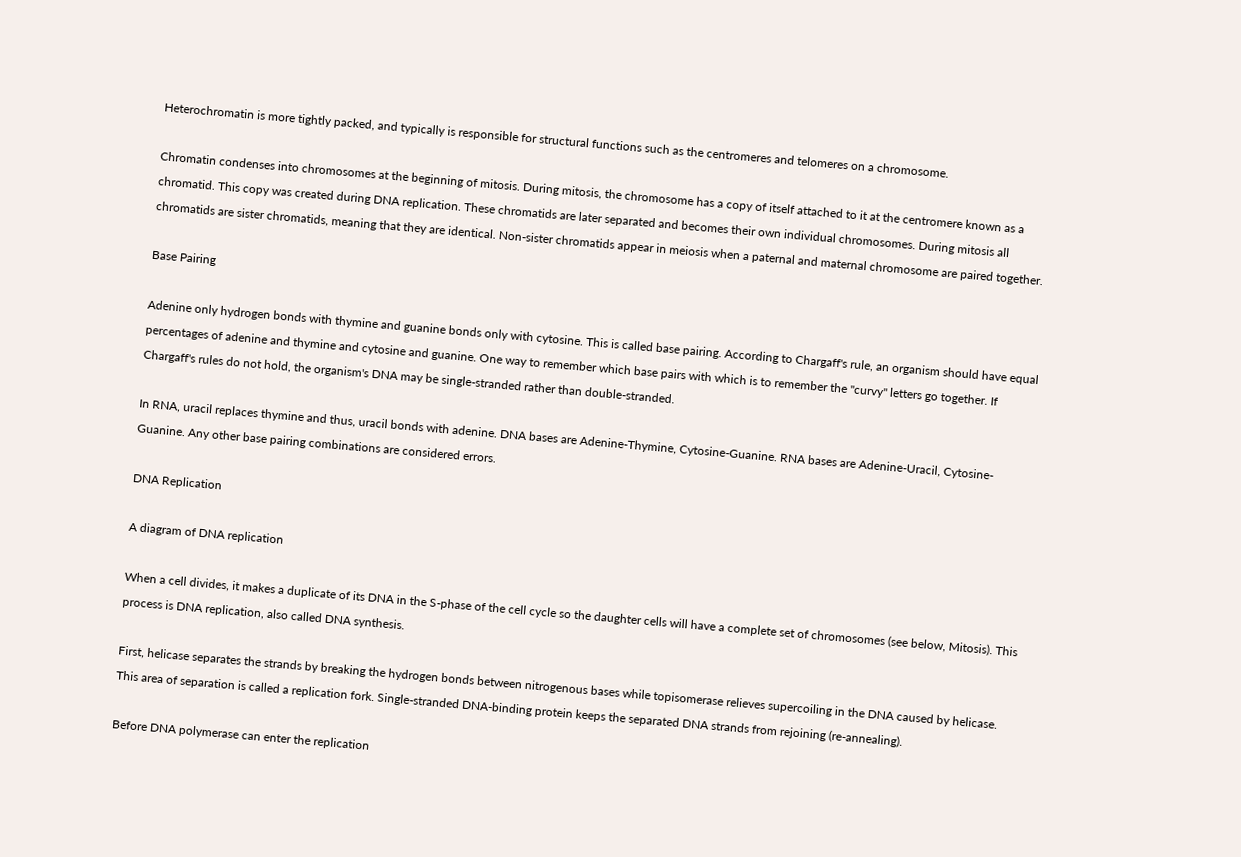Heterochromatin is more tightly packed, and typically is responsible for structural functions such as the centromeres and telomeres on a chromosome.

Chromatin condenses into chromosomes at the beginning of mitosis. During mitosis, the chromosome has a copy of itself attached to it at the centromere known as a chromatid. This copy was created during DNA replication. These chromatids are later separated and becomes their own individual chromosomes. During mitosis all chromatids are sister chromatids, meaning that they are identical. Non-sister chromatids appear in meiosis when a paternal and maternal chromosome are paired together.

Base Pairing

Adenine only hydrogen bonds with thymine and guanine bonds only with cytosine. This is called base pairing. According to Chargaff's rule, an organism should have equal percentages of adenine and thymine and cytosine and guanine. One way to remember which base pairs with which is to remember the "curvy" letters go together. If Chargaff's rules do not hold, the organism's DNA may be single-stranded rather than double-stranded.

In RNA, uracil replaces thymine and thus, uracil bonds with adenine. DNA bases are Adenine-Thymine, Cytosine-Guanine. RNA bases are Adenine-Uracil, Cytosine-Guanine. Any other base pairing combinations are considered errors.

DNA Replication

A diagram of DNA replication

When a cell divides, it makes a duplicate of its DNA in the S-phase of the cell cycle so the daughter cells will have a complete set of chromosomes (see below, Mitosis). This process is DNA replication, also called DNA synthesis.

First, helicase separates the strands by breaking the hydrogen bonds between nitrogenous bases while topisomerase relieves supercoiling in the DNA caused by helicase. This area of separation is called a replication fork. Single-stranded DNA-binding protein keeps the separated DNA strands from rejoining (re-annealing).

Before DNA polymerase can enter the replication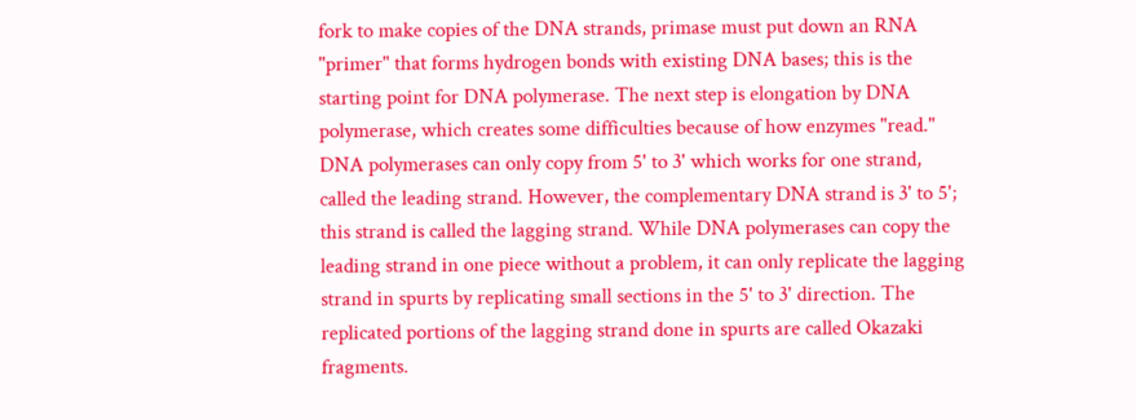fork to make copies of the DNA strands, primase must put down an RNA "primer" that forms hydrogen bonds with existing DNA bases; this is the starting point for DNA polymerase. The next step is elongation by DNA polymerase, which creates some difficulties because of how enzymes "read." DNA polymerases can only copy from 5' to 3' which works for one strand, called the leading strand. However, the complementary DNA strand is 3' to 5'; this strand is called the lagging strand. While DNA polymerases can copy the leading strand in one piece without a problem, it can only replicate the lagging strand in spurts by replicating small sections in the 5' to 3' direction. The replicated portions of the lagging strand done in spurts are called Okazaki fragments.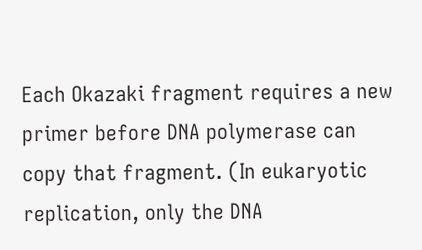Each Okazaki fragment requires a new primer before DNA polymerase can copy that fragment. (In eukaryotic replication, only the DNA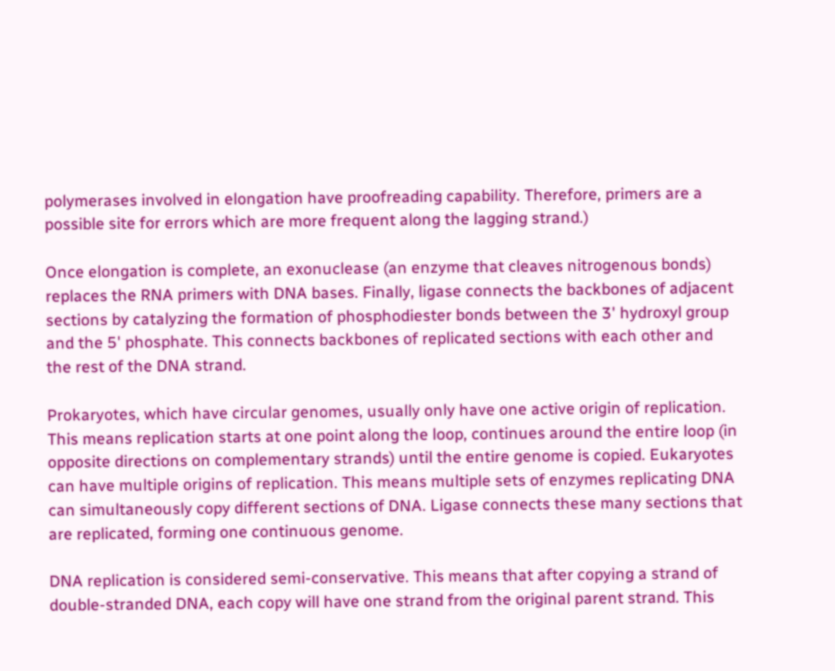polymerases involved in elongation have proofreading capability. Therefore, primers are a possible site for errors which are more frequent along the lagging strand.)

Once elongation is complete, an exonuclease (an enzyme that cleaves nitrogenous bonds) replaces the RNA primers with DNA bases. Finally, ligase connects the backbones of adjacent sections by catalyzing the formation of phosphodiester bonds between the 3' hydroxyl group and the 5' phosphate. This connects backbones of replicated sections with each other and the rest of the DNA strand.

Prokaryotes, which have circular genomes, usually only have one active origin of replication. This means replication starts at one point along the loop, continues around the entire loop (in opposite directions on complementary strands) until the entire genome is copied. Eukaryotes can have multiple origins of replication. This means multiple sets of enzymes replicating DNA can simultaneously copy different sections of DNA. Ligase connects these many sections that are replicated, forming one continuous genome.

DNA replication is considered semi-conservative. This means that after copying a strand of double-stranded DNA, each copy will have one strand from the original parent strand. This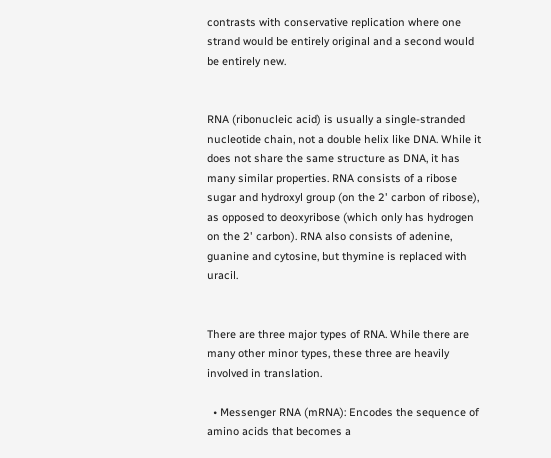contrasts with conservative replication where one strand would be entirely original and a second would be entirely new.


RNA (ribonucleic acid) is usually a single-stranded nucleotide chain, not a double helix like DNA. While it does not share the same structure as DNA, it has many similar properties. RNA consists of a ribose sugar and hydroxyl group (on the 2' carbon of ribose), as opposed to deoxyribose (which only has hydrogen on the 2' carbon). RNA also consists of adenine, guanine and cytosine, but thymine is replaced with uracil.


There are three major types of RNA. While there are many other minor types, these three are heavily involved in translation.

  • Messenger RNA (mRNA): Encodes the sequence of amino acids that becomes a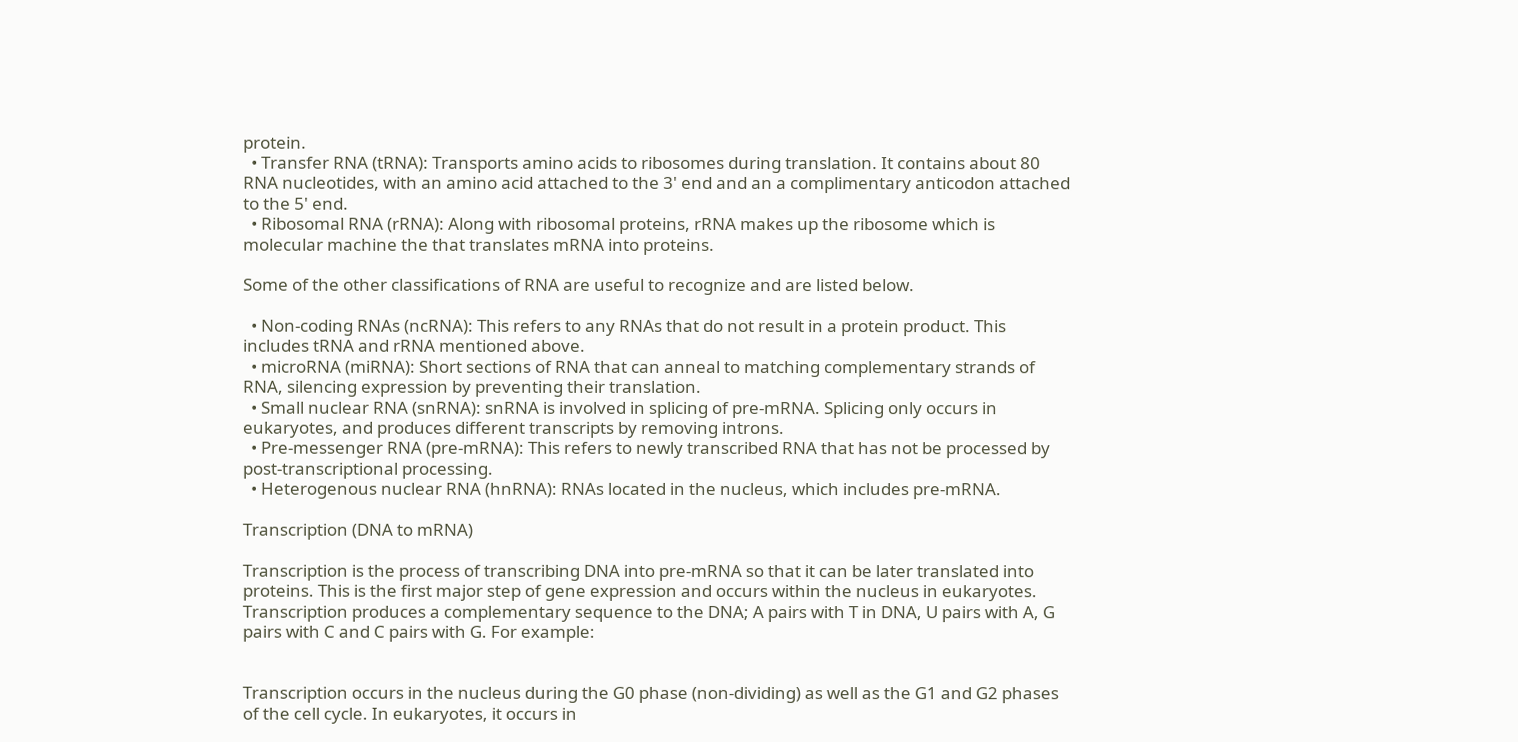protein.
  • Transfer RNA (tRNA): Transports amino acids to ribosomes during translation. It contains about 80 RNA nucleotides, with an amino acid attached to the 3' end and an a complimentary anticodon attached to the 5' end.
  • Ribosomal RNA (rRNA): Along with ribosomal proteins, rRNA makes up the ribosome which is molecular machine the that translates mRNA into proteins.

Some of the other classifications of RNA are useful to recognize and are listed below.

  • Non-coding RNAs (ncRNA): This refers to any RNAs that do not result in a protein product. This includes tRNA and rRNA mentioned above.
  • microRNA (miRNA): Short sections of RNA that can anneal to matching complementary strands of RNA, silencing expression by preventing their translation.
  • Small nuclear RNA (snRNA): snRNA is involved in splicing of pre-mRNA. Splicing only occurs in eukaryotes, and produces different transcripts by removing introns.
  • Pre-messenger RNA (pre-mRNA): This refers to newly transcribed RNA that has not be processed by post-transcriptional processing.
  • Heterogenous nuclear RNA (hnRNA): RNAs located in the nucleus, which includes pre-mRNA.

Transcription (DNA to mRNA)

Transcription is the process of transcribing DNA into pre-mRNA so that it can be later translated into proteins. This is the first major step of gene expression and occurs within the nucleus in eukaryotes. Transcription produces a complementary sequence to the DNA; A pairs with T in DNA, U pairs with A, G pairs with C and C pairs with G. For example:


Transcription occurs in the nucleus during the G0 phase (non-dividing) as well as the G1 and G2 phases of the cell cycle. In eukaryotes, it occurs in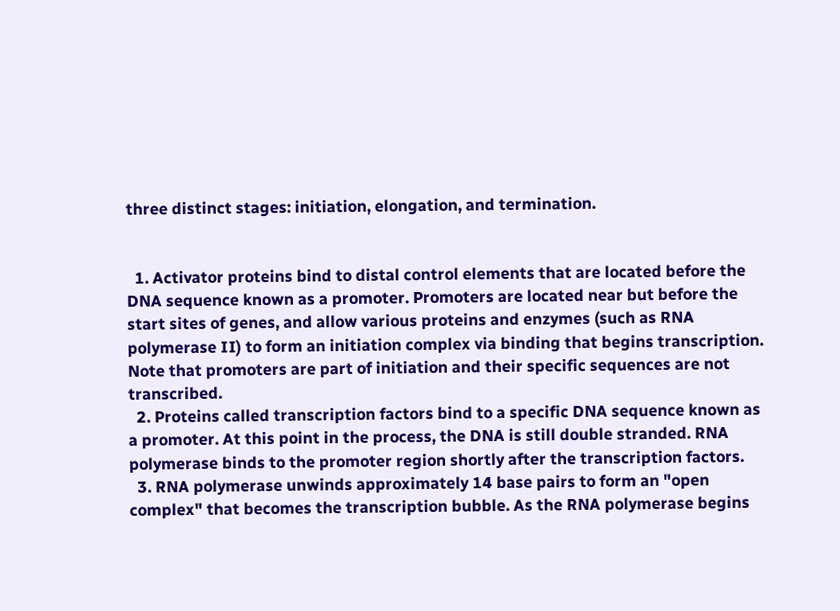three distinct stages: initiation, elongation, and termination.


  1. Activator proteins bind to distal control elements that are located before the DNA sequence known as a promoter. Promoters are located near but before the start sites of genes, and allow various proteins and enzymes (such as RNA polymerase II) to form an initiation complex via binding that begins transcription. Note that promoters are part of initiation and their specific sequences are not transcribed.
  2. Proteins called transcription factors bind to a specific DNA sequence known as a promoter. At this point in the process, the DNA is still double stranded. RNA polymerase binds to the promoter region shortly after the transcription factors.
  3. RNA polymerase unwinds approximately 14 base pairs to form an "open complex" that becomes the transcription bubble. As the RNA polymerase begins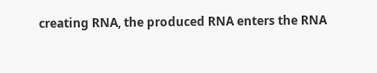creating RNA, the produced RNA enters the RNA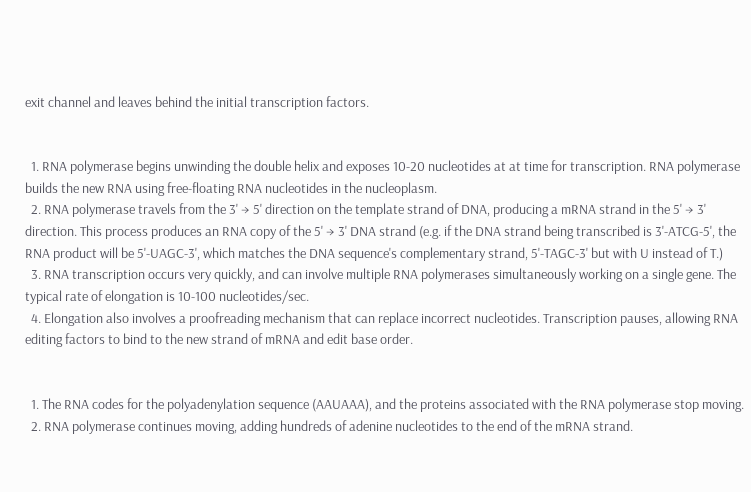exit channel and leaves behind the initial transcription factors.


  1. RNA polymerase begins unwinding the double helix and exposes 10-20 nucleotides at at time for transcription. RNA polymerase builds the new RNA using free-floating RNA nucleotides in the nucleoplasm.
  2. RNA polymerase travels from the 3' → 5' direction on the template strand of DNA, producing a mRNA strand in the 5' → 3' direction. This process produces an RNA copy of the 5' → 3' DNA strand (e.g. if the DNA strand being transcribed is 3'-ATCG-5', the RNA product will be 5'-UAGC-3', which matches the DNA sequence's complementary strand, 5'-TAGC-3' but with U instead of T.)
  3. RNA transcription occurs very quickly, and can involve multiple RNA polymerases simultaneously working on a single gene. The typical rate of elongation is 10-100 nucleotides/sec.
  4. Elongation also involves a proofreading mechanism that can replace incorrect nucleotides. Transcription pauses, allowing RNA editing factors to bind to the new strand of mRNA and edit base order.


  1. The RNA codes for the polyadenylation sequence (AAUAAA), and the proteins associated with the RNA polymerase stop moving.
  2. RNA polymerase continues moving, adding hundreds of adenine nucleotides to the end of the mRNA strand.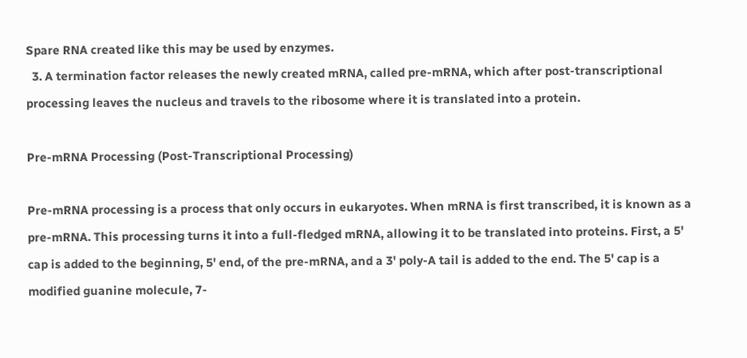Spare RNA created like this may be used by enzymes.
  3. A termination factor releases the newly created mRNA, called pre-mRNA, which after post-transcriptional processing leaves the nucleus and travels to the ribosome where it is translated into a protein.

Pre-mRNA Processing (Post-Transcriptional Processing)

Pre-mRNA processing is a process that only occurs in eukaryotes. When mRNA is first transcribed, it is known as a pre-mRNA. This processing turns it into a full-fledged mRNA, allowing it to be translated into proteins. First, a 5' cap is added to the beginning, 5' end, of the pre-mRNA, and a 3' poly-A tail is added to the end. The 5' cap is a modified guanine molecule, 7-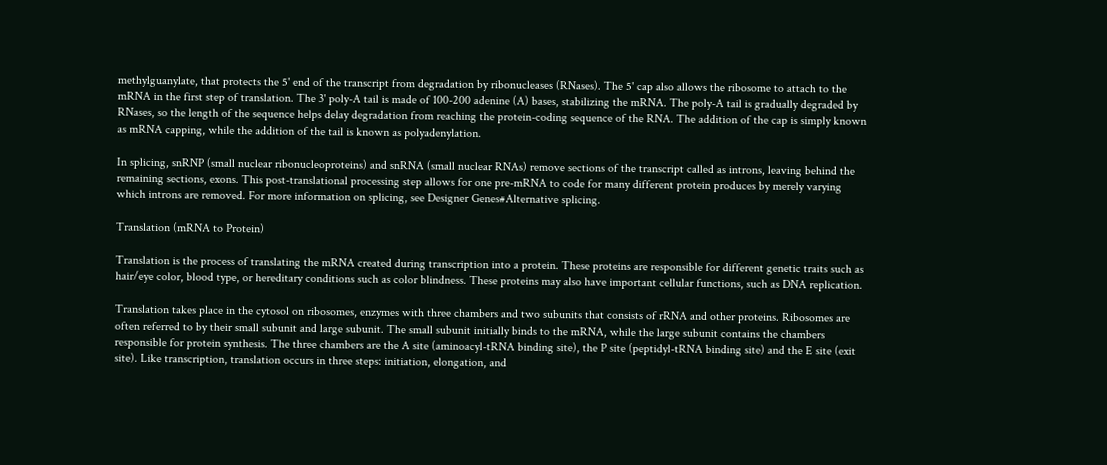methylguanylate, that protects the 5' end of the transcript from degradation by ribonucleases (RNases). The 5' cap also allows the ribosome to attach to the mRNA in the first step of translation. The 3' poly-A tail is made of 100-200 adenine (A) bases, stabilizing the mRNA. The poly-A tail is gradually degraded by RNases, so the length of the sequence helps delay degradation from reaching the protein-coding sequence of the RNA. The addition of the cap is simply known as mRNA capping, while the addition of the tail is known as polyadenylation.

In splicing, snRNP (small nuclear ribonucleoproteins) and snRNA (small nuclear RNAs) remove sections of the transcript called as introns, leaving behind the remaining sections, exons. This post-translational processing step allows for one pre-mRNA to code for many different protein produces by merely varying which introns are removed. For more information on splicing, see Designer Genes#Alternative splicing.

Translation (mRNA to Protein)

Translation is the process of translating the mRNA created during transcription into a protein. These proteins are responsible for different genetic traits such as hair/eye color, blood type, or hereditary conditions such as color blindness. These proteins may also have important cellular functions, such as DNA replication.

Translation takes place in the cytosol on ribosomes, enzymes with three chambers and two subunits that consists of rRNA and other proteins. Ribosomes are often referred to by their small subunit and large subunit. The small subunit initially binds to the mRNA, while the large subunit contains the chambers responsible for protein synthesis. The three chambers are the A site (aminoacyl-tRNA binding site), the P site (peptidyl-tRNA binding site) and the E site (exit site). Like transcription, translation occurs in three steps: initiation, elongation, and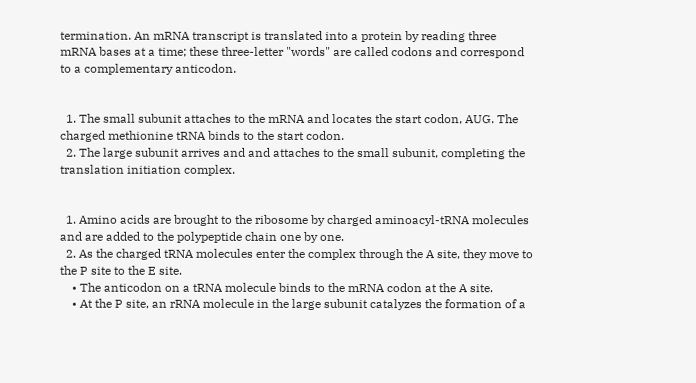termination. An mRNA transcript is translated into a protein by reading three mRNA bases at a time; these three-letter "words" are called codons and correspond to a complementary anticodon.


  1. The small subunit attaches to the mRNA and locates the start codon, AUG. The charged methionine tRNA binds to the start codon.
  2. The large subunit arrives and and attaches to the small subunit, completing the translation initiation complex.


  1. Amino acids are brought to the ribosome by charged aminoacyl-tRNA molecules and are added to the polypeptide chain one by one.
  2. As the charged tRNA molecules enter the complex through the A site, they move to the P site to the E site.
    • The anticodon on a tRNA molecule binds to the mRNA codon at the A site.
    • At the P site, an rRNA molecule in the large subunit catalyzes the formation of a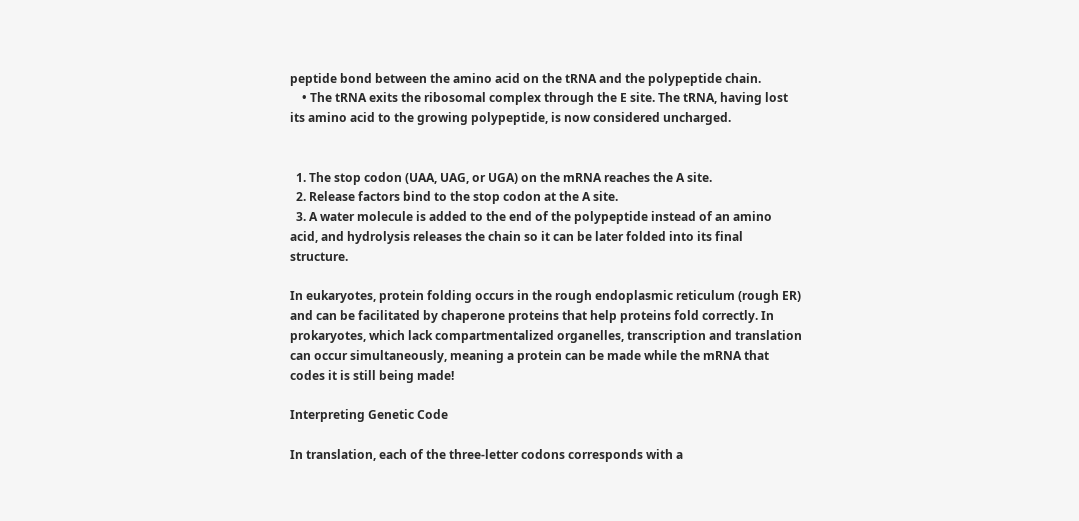peptide bond between the amino acid on the tRNA and the polypeptide chain.
    • The tRNA exits the ribosomal complex through the E site. The tRNA, having lost its amino acid to the growing polypeptide, is now considered uncharged.


  1. The stop codon (UAA, UAG, or UGA) on the mRNA reaches the A site.
  2. Release factors bind to the stop codon at the A site.
  3. A water molecule is added to the end of the polypeptide instead of an amino acid, and hydrolysis releases the chain so it can be later folded into its final structure.

In eukaryotes, protein folding occurs in the rough endoplasmic reticulum (rough ER) and can be facilitated by chaperone proteins that help proteins fold correctly. In prokaryotes, which lack compartmentalized organelles, transcription and translation can occur simultaneously, meaning a protein can be made while the mRNA that codes it is still being made!

Interpreting Genetic Code

In translation, each of the three-letter codons corresponds with a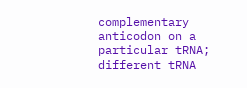complementary anticodon on a particular tRNA; different tRNA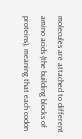molecules are attached to different amino acids (the building blocks of proteins), meaning that each codon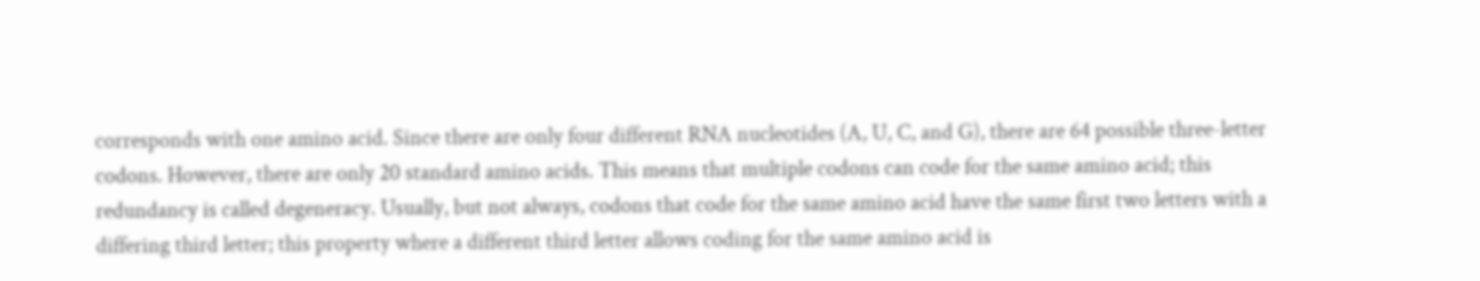corresponds with one amino acid. Since there are only four different RNA nucleotides (A, U, C, and G), there are 64 possible three-letter codons. However, there are only 20 standard amino acids. This means that multiple codons can code for the same amino acid; this redundancy is called degeneracy. Usually, but not always, codons that code for the same amino acid have the same first two letters with a differing third letter; this property where a different third letter allows coding for the same amino acid is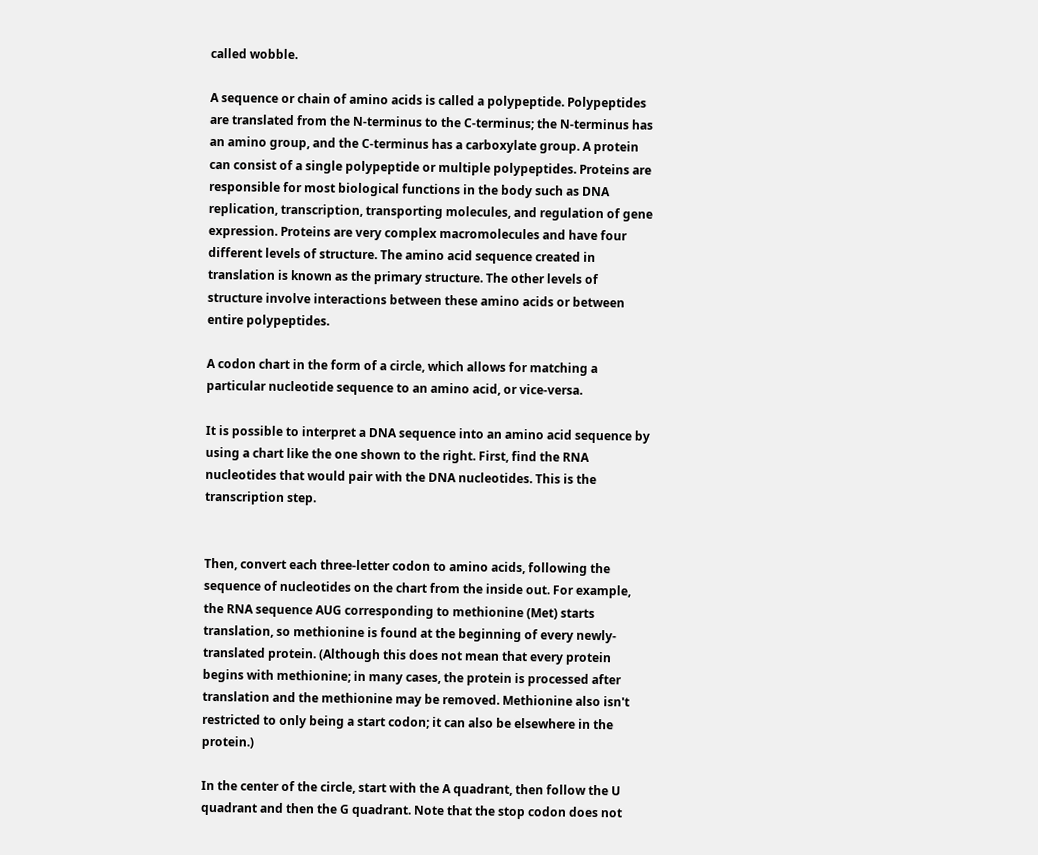called wobble.

A sequence or chain of amino acids is called a polypeptide. Polypeptides are translated from the N-terminus to the C-terminus; the N-terminus has an amino group, and the C-terminus has a carboxylate group. A protein can consist of a single polypeptide or multiple polypeptides. Proteins are responsible for most biological functions in the body such as DNA replication, transcription, transporting molecules, and regulation of gene expression. Proteins are very complex macromolecules and have four different levels of structure. The amino acid sequence created in translation is known as the primary structure. The other levels of structure involve interactions between these amino acids or between entire polypeptides.

A codon chart in the form of a circle, which allows for matching a particular nucleotide sequence to an amino acid, or vice-versa.

It is possible to interpret a DNA sequence into an amino acid sequence by using a chart like the one shown to the right. First, find the RNA nucleotides that would pair with the DNA nucleotides. This is the transcription step.


Then, convert each three-letter codon to amino acids, following the sequence of nucleotides on the chart from the inside out. For example, the RNA sequence AUG corresponding to methionine (Met) starts translation, so methionine is found at the beginning of every newly-translated protein. (Although this does not mean that every protein begins with methionine; in many cases, the protein is processed after translation and the methionine may be removed. Methionine also isn't restricted to only being a start codon; it can also be elsewhere in the protein.)

In the center of the circle, start with the A quadrant, then follow the U quadrant and then the G quadrant. Note that the stop codon does not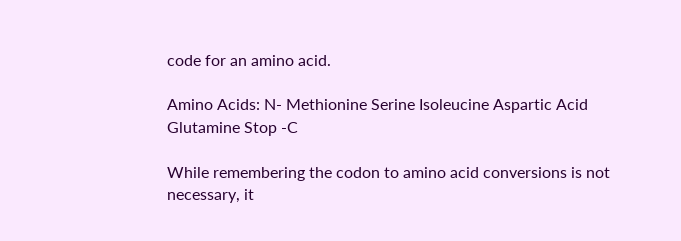code for an amino acid.

Amino Acids: N- Methionine Serine Isoleucine Aspartic Acid Glutamine Stop -C

While remembering the codon to amino acid conversions is not necessary, it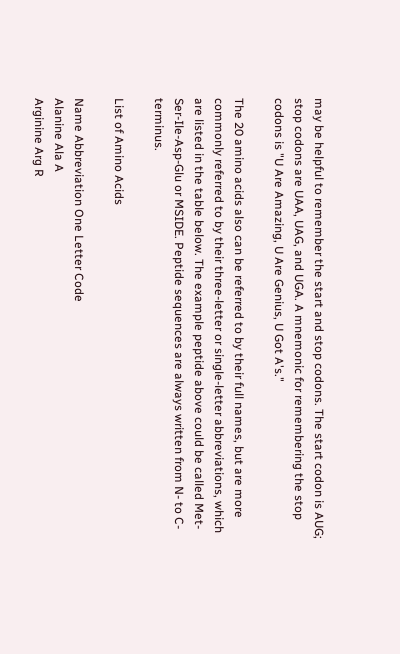may be helpful to remember the start and stop codons. The start codon is AUG; stop codons are UAA, UAG, and UGA. A mnemonic for remembering the stop codons is "U Are Amazing, U Are Genius, U Got A's."

The 20 amino acids also can be referred to by their full names, but are more commonly referred to by their three-letter or single-letter abbreviations, which are listed in the table below. The example peptide above could be called Met-Ser-Ile-Asp-Glu or MSIDE. Peptide sequences are always written from N- to C-terminus.

List of Amino Acids

Name Abbreviation One Letter Code
Alanine Ala A
Arginine Arg R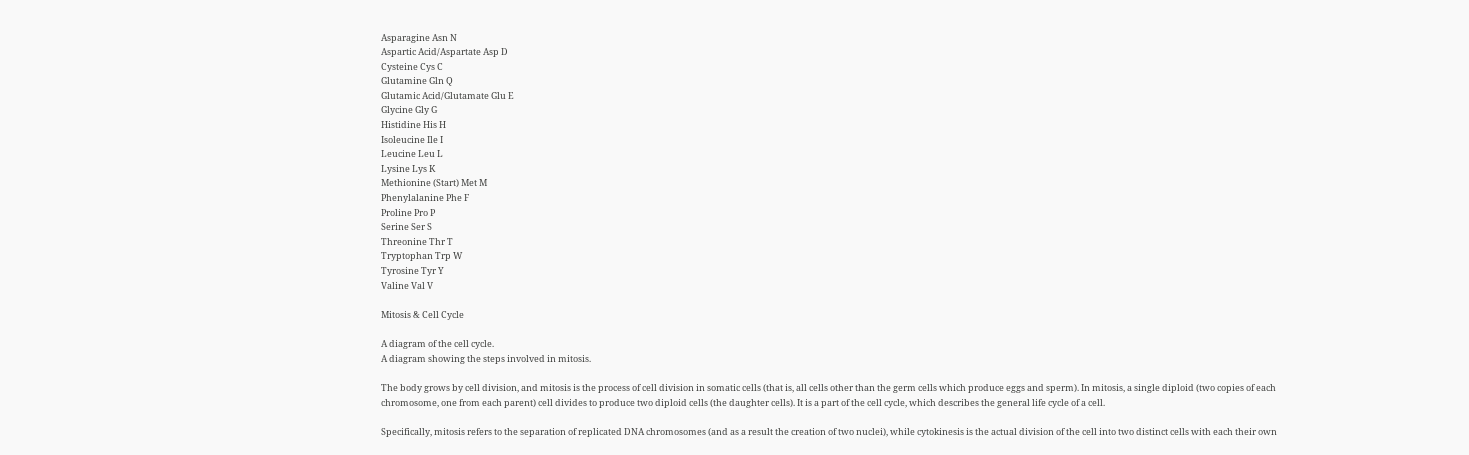Asparagine Asn N
Aspartic Acid/Aspartate Asp D
Cysteine Cys C
Glutamine Gln Q
Glutamic Acid/Glutamate Glu E
Glycine Gly G
Histidine His H
Isoleucine Ile I
Leucine Leu L
Lysine Lys K
Methionine (Start) Met M
Phenylalanine Phe F
Proline Pro P
Serine Ser S
Threonine Thr T
Tryptophan Trp W
Tyrosine Tyr Y
Valine Val V

Mitosis & Cell Cycle

A diagram of the cell cycle.
A diagram showing the steps involved in mitosis.

The body grows by cell division, and mitosis is the process of cell division in somatic cells (that is, all cells other than the germ cells which produce eggs and sperm). In mitosis, a single diploid (two copies of each chromosome, one from each parent) cell divides to produce two diploid cells (the daughter cells). It is a part of the cell cycle, which describes the general life cycle of a cell.

Specifically, mitosis refers to the separation of replicated DNA chromosomes (and as a result the creation of two nuclei), while cytokinesis is the actual division of the cell into two distinct cells with each their own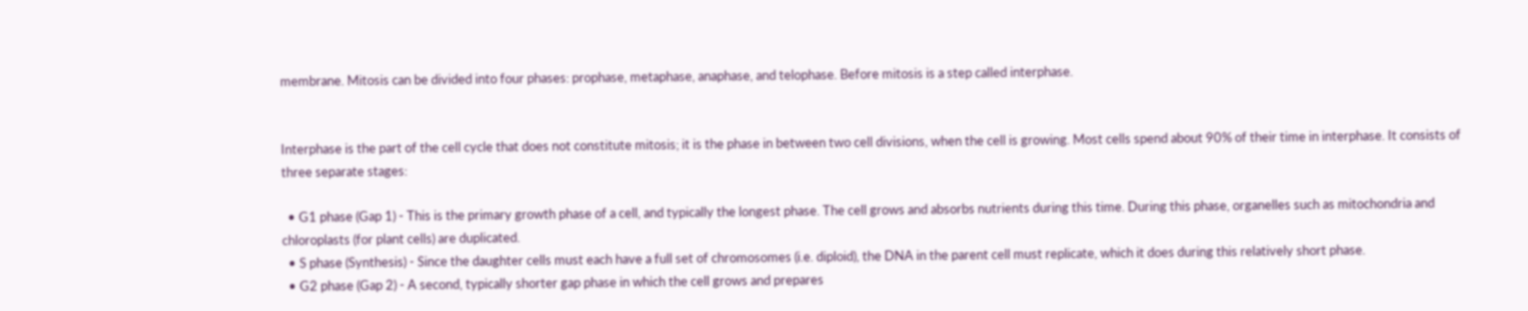membrane. Mitosis can be divided into four phases: prophase, metaphase, anaphase, and telophase. Before mitosis is a step called interphase.


Interphase is the part of the cell cycle that does not constitute mitosis; it is the phase in between two cell divisions, when the cell is growing. Most cells spend about 90% of their time in interphase. It consists of three separate stages:

  • G1 phase (Gap 1) - This is the primary growth phase of a cell, and typically the longest phase. The cell grows and absorbs nutrients during this time. During this phase, organelles such as mitochondria and chloroplasts (for plant cells) are duplicated.
  • S phase (Synthesis) - Since the daughter cells must each have a full set of chromosomes (i.e. diploid), the DNA in the parent cell must replicate, which it does during this relatively short phase.
  • G2 phase (Gap 2) - A second, typically shorter gap phase in which the cell grows and prepares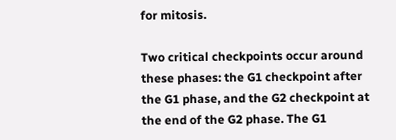for mitosis.

Two critical checkpoints occur around these phases: the G1 checkpoint after the G1 phase, and the G2 checkpoint at the end of the G2 phase. The G1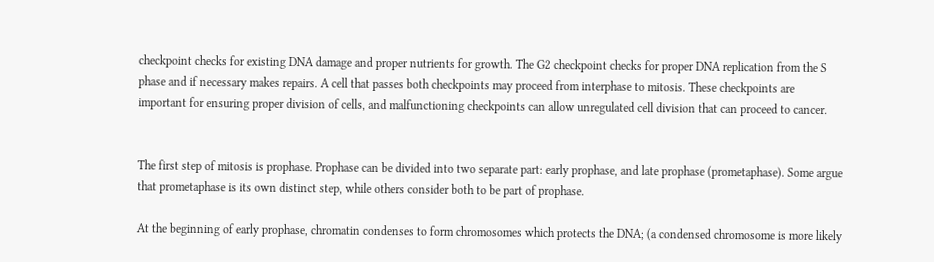checkpoint checks for existing DNA damage and proper nutrients for growth. The G2 checkpoint checks for proper DNA replication from the S phase and if necessary makes repairs. A cell that passes both checkpoints may proceed from interphase to mitosis. These checkpoints are important for ensuring proper division of cells, and malfunctioning checkpoints can allow unregulated cell division that can proceed to cancer.


The first step of mitosis is prophase. Prophase can be divided into two separate part: early prophase, and late prophase (prometaphase). Some argue that prometaphase is its own distinct step, while others consider both to be part of prophase.

At the beginning of early prophase, chromatin condenses to form chromosomes which protects the DNA; (a condensed chromosome is more likely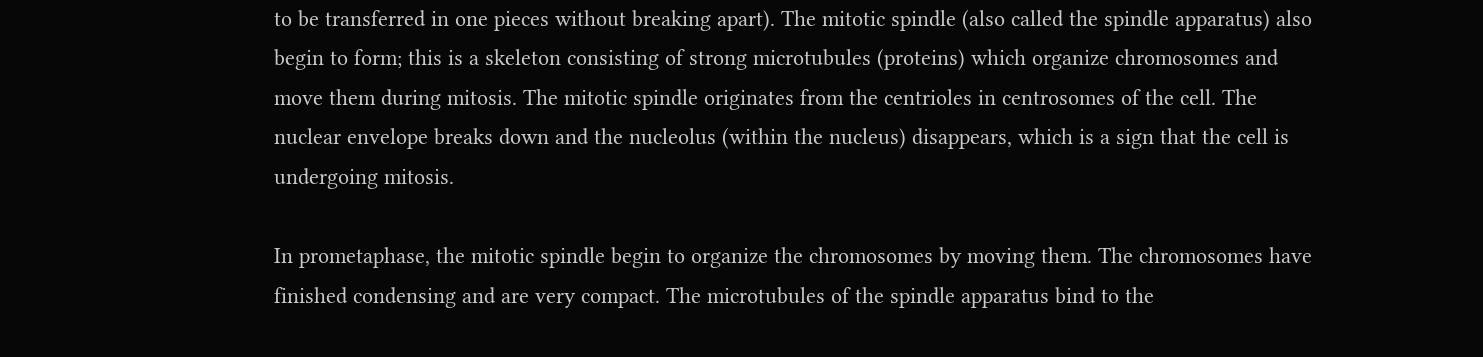to be transferred in one pieces without breaking apart). The mitotic spindle (also called the spindle apparatus) also begin to form; this is a skeleton consisting of strong microtubules (proteins) which organize chromosomes and move them during mitosis. The mitotic spindle originates from the centrioles in centrosomes of the cell. The nuclear envelope breaks down and the nucleolus (within the nucleus) disappears, which is a sign that the cell is undergoing mitosis.

In prometaphase, the mitotic spindle begin to organize the chromosomes by moving them. The chromosomes have finished condensing and are very compact. The microtubules of the spindle apparatus bind to the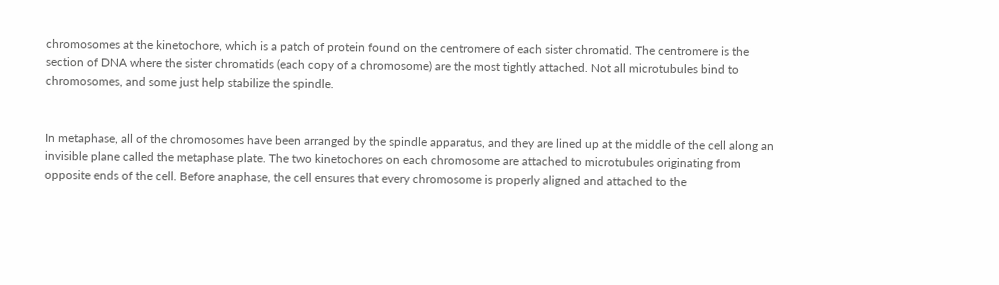chromosomes at the kinetochore, which is a patch of protein found on the centromere of each sister chromatid. The centromere is the section of DNA where the sister chromatids (each copy of a chromosome) are the most tightly attached. Not all microtubules bind to chromosomes, and some just help stabilize the spindle.


In metaphase, all of the chromosomes have been arranged by the spindle apparatus, and they are lined up at the middle of the cell along an invisible plane called the metaphase plate. The two kinetochores on each chromosome are attached to microtubules originating from opposite ends of the cell. Before anaphase, the cell ensures that every chromosome is properly aligned and attached to the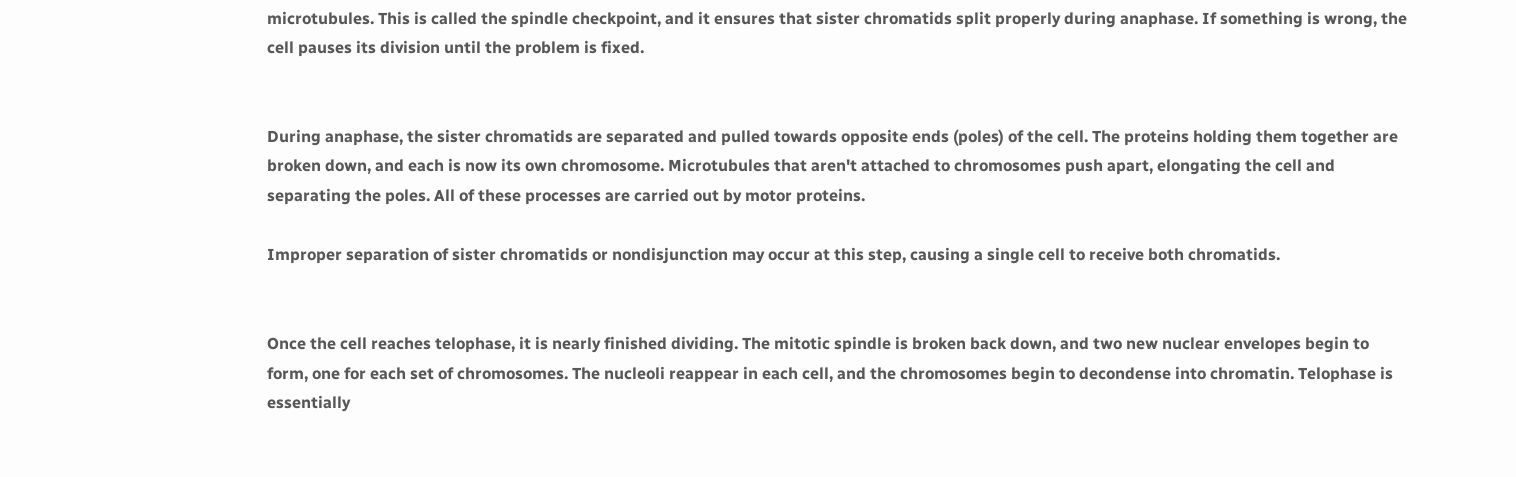microtubules. This is called the spindle checkpoint, and it ensures that sister chromatids split properly during anaphase. If something is wrong, the cell pauses its division until the problem is fixed.


During anaphase, the sister chromatids are separated and pulled towards opposite ends (poles) of the cell. The proteins holding them together are broken down, and each is now its own chromosome. Microtubules that aren't attached to chromosomes push apart, elongating the cell and separating the poles. All of these processes are carried out by motor proteins.

Improper separation of sister chromatids or nondisjunction may occur at this step, causing a single cell to receive both chromatids.


Once the cell reaches telophase, it is nearly finished dividing. The mitotic spindle is broken back down, and two new nuclear envelopes begin to form, one for each set of chromosomes. The nucleoli reappear in each cell, and the chromosomes begin to decondense into chromatin. Telophase is essentially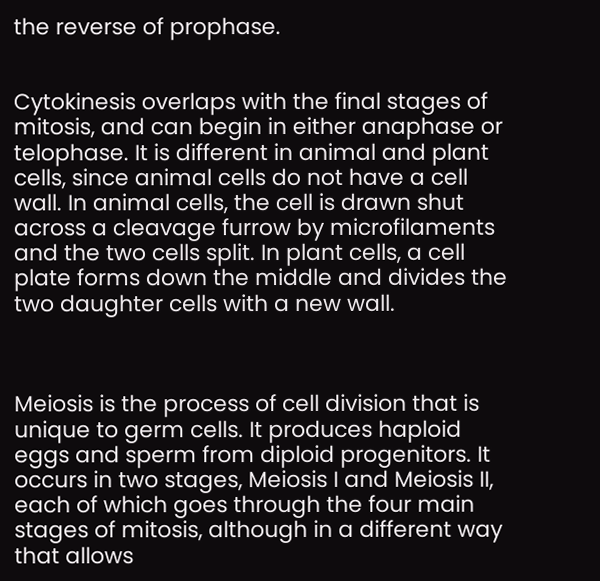the reverse of prophase.


Cytokinesis overlaps with the final stages of mitosis, and can begin in either anaphase or telophase. It is different in animal and plant cells, since animal cells do not have a cell wall. In animal cells, the cell is drawn shut across a cleavage furrow by microfilaments and the two cells split. In plant cells, a cell plate forms down the middle and divides the two daughter cells with a new wall.



Meiosis is the process of cell division that is unique to germ cells. It produces haploid eggs and sperm from diploid progenitors. It occurs in two stages, Meiosis I and Meiosis II, each of which goes through the four main stages of mitosis, although in a different way that allows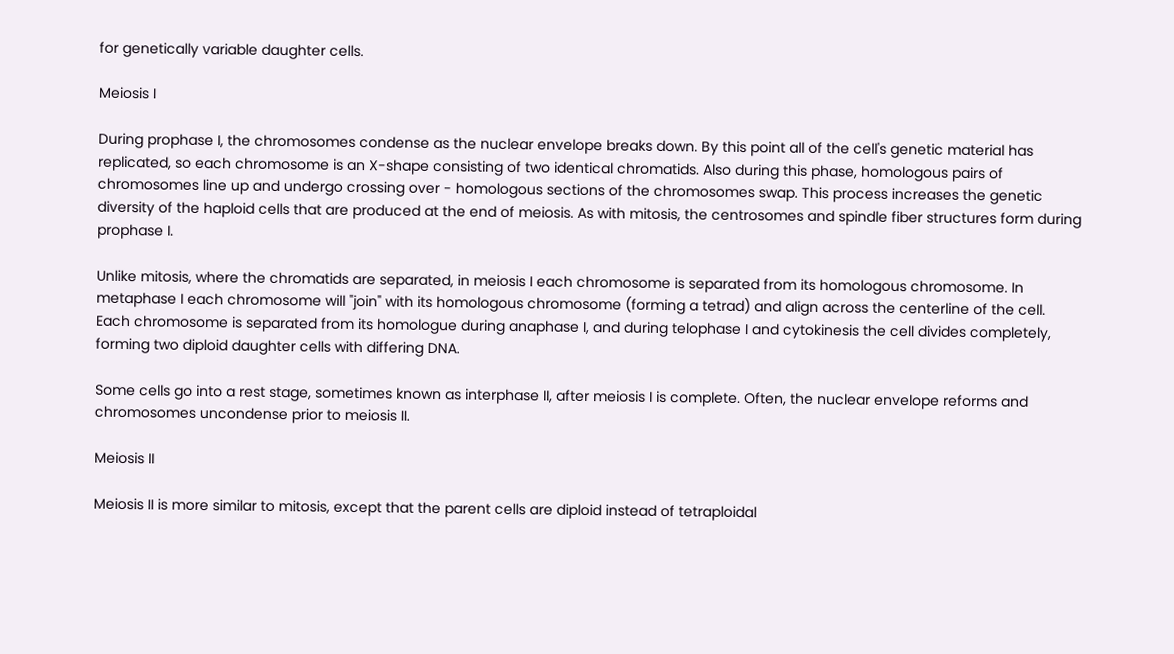for genetically variable daughter cells.

Meiosis I

During prophase I, the chromosomes condense as the nuclear envelope breaks down. By this point all of the cell's genetic material has replicated, so each chromosome is an X-shape consisting of two identical chromatids. Also during this phase, homologous pairs of chromosomes line up and undergo crossing over - homologous sections of the chromosomes swap. This process increases the genetic diversity of the haploid cells that are produced at the end of meiosis. As with mitosis, the centrosomes and spindle fiber structures form during prophase I.

Unlike mitosis, where the chromatids are separated, in meiosis I each chromosome is separated from its homologous chromosome. In metaphase I each chromosome will "join" with its homologous chromosome (forming a tetrad) and align across the centerline of the cell. Each chromosome is separated from its homologue during anaphase I, and during telophase I and cytokinesis the cell divides completely, forming two diploid daughter cells with differing DNA.

Some cells go into a rest stage, sometimes known as interphase II, after meiosis I is complete. Often, the nuclear envelope reforms and chromosomes uncondense prior to meiosis II.

Meiosis II

Meiosis II is more similar to mitosis, except that the parent cells are diploid instead of tetraploidal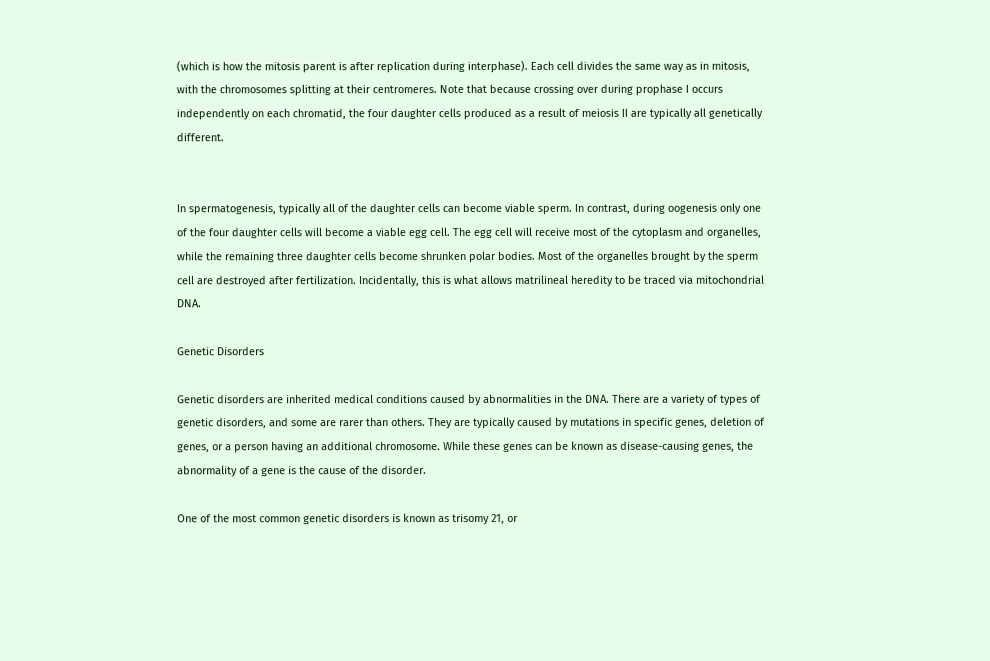(which is how the mitosis parent is after replication during interphase). Each cell divides the same way as in mitosis, with the chromosomes splitting at their centromeres. Note that because crossing over during prophase I occurs independently on each chromatid, the four daughter cells produced as a result of meiosis II are typically all genetically different.


In spermatogenesis, typically all of the daughter cells can become viable sperm. In contrast, during oogenesis only one of the four daughter cells will become a viable egg cell. The egg cell will receive most of the cytoplasm and organelles, while the remaining three daughter cells become shrunken polar bodies. Most of the organelles brought by the sperm cell are destroyed after fertilization. Incidentally, this is what allows matrilineal heredity to be traced via mitochondrial DNA.

Genetic Disorders

Genetic disorders are inherited medical conditions caused by abnormalities in the DNA. There are a variety of types of genetic disorders, and some are rarer than others. They are typically caused by mutations in specific genes, deletion of genes, or a person having an additional chromosome. While these genes can be known as disease-causing genes, the abnormality of a gene is the cause of the disorder.

One of the most common genetic disorders is known as trisomy 21, or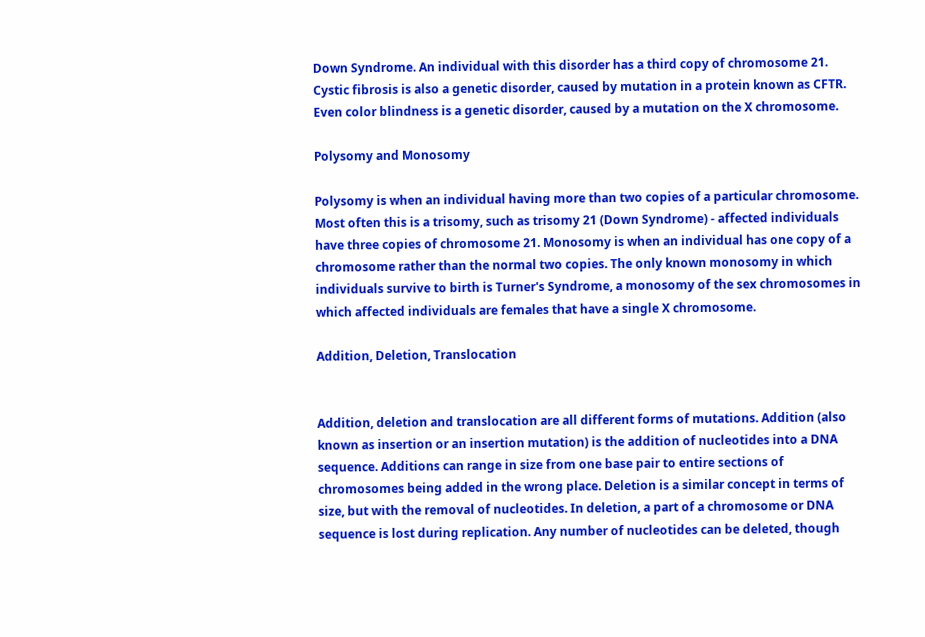Down Syndrome. An individual with this disorder has a third copy of chromosome 21. Cystic fibrosis is also a genetic disorder, caused by mutation in a protein known as CFTR. Even color blindness is a genetic disorder, caused by a mutation on the X chromosome.

Polysomy and Monosomy

Polysomy is when an individual having more than two copies of a particular chromosome. Most often this is a trisomy, such as trisomy 21 (Down Syndrome) - affected individuals have three copies of chromosome 21. Monosomy is when an individual has one copy of a chromosome rather than the normal two copies. The only known monosomy in which individuals survive to birth is Turner's Syndrome, a monosomy of the sex chromosomes in which affected individuals are females that have a single X chromosome.

Addition, Deletion, Translocation


Addition, deletion and translocation are all different forms of mutations. Addition (also known as insertion or an insertion mutation) is the addition of nucleotides into a DNA sequence. Additions can range in size from one base pair to entire sections of chromosomes being added in the wrong place. Deletion is a similar concept in terms of size, but with the removal of nucleotides. In deletion, a part of a chromosome or DNA sequence is lost during replication. Any number of nucleotides can be deleted, though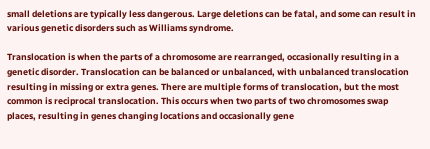small deletions are typically less dangerous. Large deletions can be fatal, and some can result in various genetic disorders such as Williams syndrome.

Translocation is when the parts of a chromosome are rearranged, occasionally resulting in a genetic disorder. Translocation can be balanced or unbalanced, with unbalanced translocation resulting in missing or extra genes. There are multiple forms of translocation, but the most common is reciprocal translocation. This occurs when two parts of two chromosomes swap places, resulting in genes changing locations and occasionally gene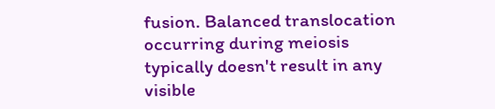fusion. Balanced translocation occurring during meiosis typically doesn't result in any visible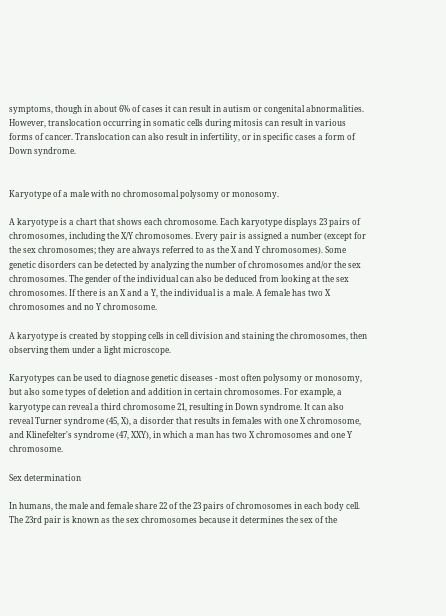symptoms, though in about 6% of cases it can result in autism or congenital abnormalities. However, translocation occurring in somatic cells during mitosis can result in various forms of cancer. Translocation can also result in infertility, or in specific cases a form of Down syndrome.


Karyotype of a male with no chromosomal polysomy or monosomy.

A karyotype is a chart that shows each chromosome. Each karyotype displays 23 pairs of chromosomes, including the X/Y chromosomes. Every pair is assigned a number (except for the sex chromosomes; they are always referred to as the X and Y chromosomes). Some genetic disorders can be detected by analyzing the number of chromosomes and/or the sex chromosomes. The gender of the individual can also be deduced from looking at the sex chromosomes. If there is an X and a Y, the individual is a male. A female has two X chromosomes and no Y chromosome.

A karyotype is created by stopping cells in cell division and staining the chromosomes, then observing them under a light microscope.

Karyotypes can be used to diagnose genetic diseases - most often polysomy or monosomy, but also some types of deletion and addition in certain chromosomes. For example, a karyotype can reveal a third chromosome 21, resulting in Down syndrome. It can also reveal Turner syndrome (45, X), a disorder that results in females with one X chromosome, and Klinefelter's syndrome (47, XXY), in which a man has two X chromosomes and one Y chromosome.

Sex determination

In humans, the male and female share 22 of the 23 pairs of chromosomes in each body cell. The 23rd pair is known as the sex chromosomes because it determines the sex of the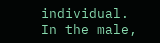individual. In the male,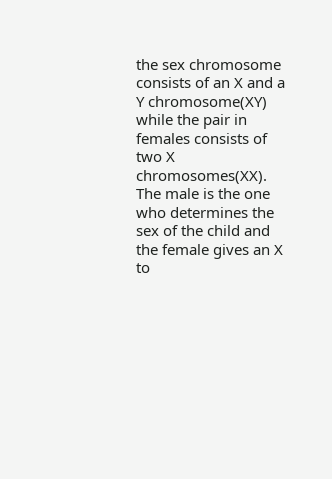the sex chromosome consists of an X and a Y chromosome(XY) while the pair in females consists of two X chromosomes(XX). The male is the one who determines the sex of the child and the female gives an X to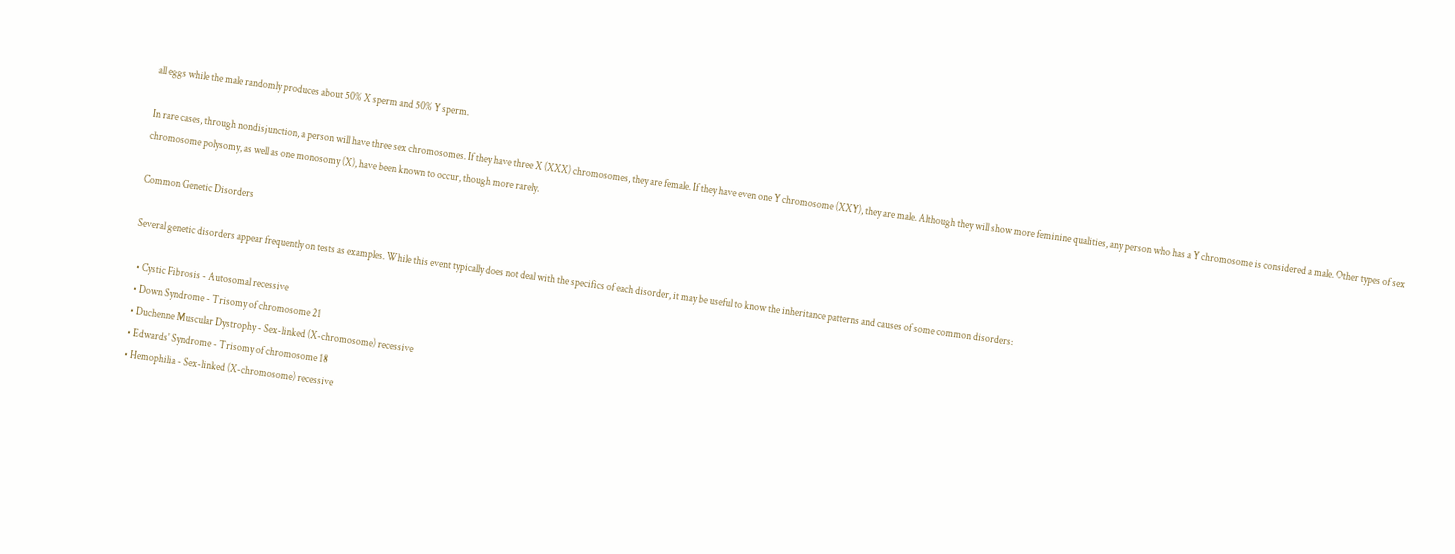all eggs while the male randomly produces about 50% X sperm and 50% Y sperm.

In rare cases, through nondisjunction, a person will have three sex chromosomes. If they have three X (XXX) chromosomes, they are female. If they have even one Y chromosome (XXY), they are male. Although they will show more feminine qualities, any person who has a Y chromosome is considered a male. Other types of sex chromosome polysomy, as well as one monosomy (X), have been known to occur, though more rarely.

Common Genetic Disorders

Several genetic disorders appear frequently on tests as examples. While this event typically does not deal with the specifics of each disorder, it may be useful to know the inheritance patterns and causes of some common disorders:

  • Cystic Fibrosis - Autosomal recessive
  • Down Syndrome - Trisomy of chromosome 21
  • Duchenne Muscular Dystrophy - Sex-linked (X-chromosome) recessive
  • Edwards' Syndrome - Trisomy of chromosome 18
  • Hemophilia - Sex-linked (X-chromosome) recessive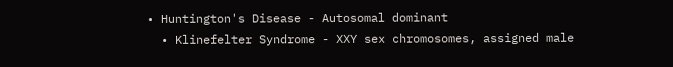• Huntington's Disease - Autosomal dominant
  • Klinefelter Syndrome - XXY sex chromosomes, assigned male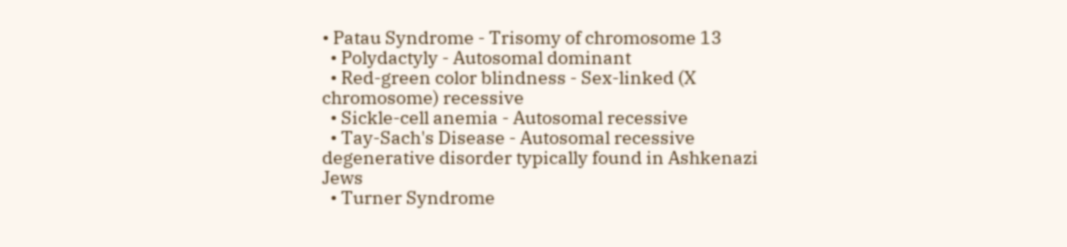• Patau Syndrome - Trisomy of chromosome 13
  • Polydactyly - Autosomal dominant
  • Red-green color blindness - Sex-linked (X chromosome) recessive
  • Sickle-cell anemia - Autosomal recessive
  • Tay-Sach's Disease - Autosomal recessive degenerative disorder typically found in Ashkenazi Jews
  • Turner Syndrome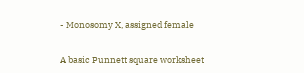- Monosomy X, assigned female


A basic Punnett square worksheet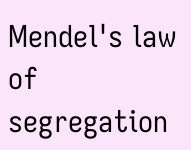Mendel's law of segregation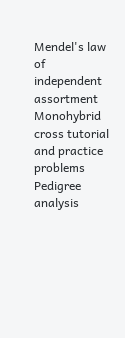Mendel's law of independent assortment
Monohybrid cross tutorial and practice problems
Pedigree analysis